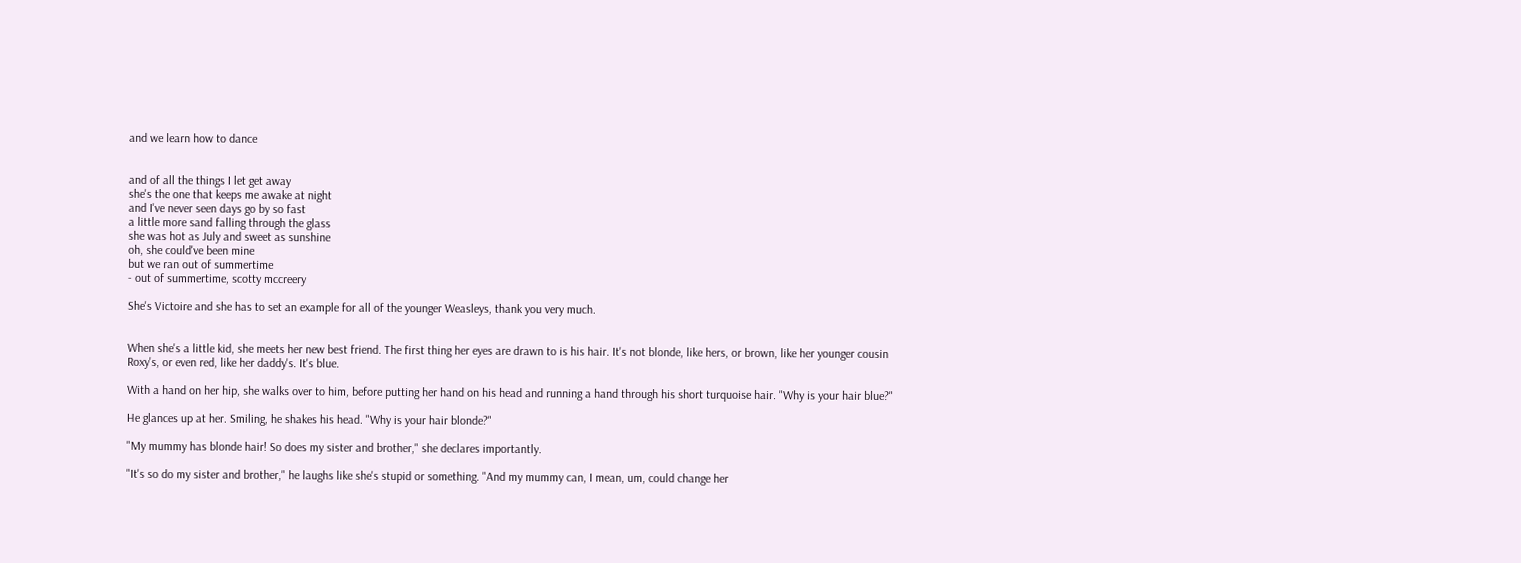and we learn how to dance


and of all the things I let get away
she's the one that keeps me awake at night
and I've never seen days go by so fast
a little more sand falling through the glass
she was hot as July and sweet as sunshine
oh, she could've been mine
but we ran out of summertime
- out of summertime, scotty mccreery

She's Victoire and she has to set an example for all of the younger Weasleys, thank you very much.


When she's a little kid, she meets her new best friend. The first thing her eyes are drawn to is his hair. It's not blonde, like hers, or brown, like her younger cousin Roxy's, or even red, like her daddy's. It's blue.

With a hand on her hip, she walks over to him, before putting her hand on his head and running a hand through his short turquoise hair. "Why is your hair blue?"

He glances up at her. Smiling, he shakes his head. "Why is your hair blonde?"

"My mummy has blonde hair! So does my sister and brother," she declares importantly.

"It's so do my sister and brother," he laughs like she's stupid or something. "And my mummy can, I mean, um, could change her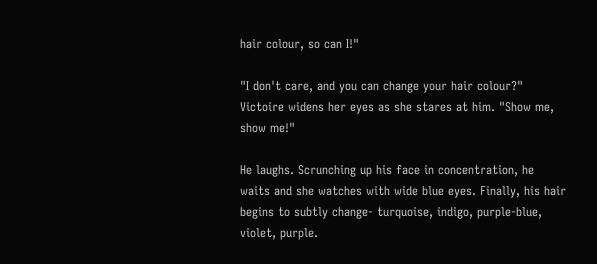hair colour, so can I!"

"I don't care, and you can change your hair colour?" Victoire widens her eyes as she stares at him. "Show me, show me!"

He laughs. Scrunching up his face in concentration, he waits and she watches with wide blue eyes. Finally, his hair begins to subtly change- turquoise, indigo, purple-blue, violet, purple.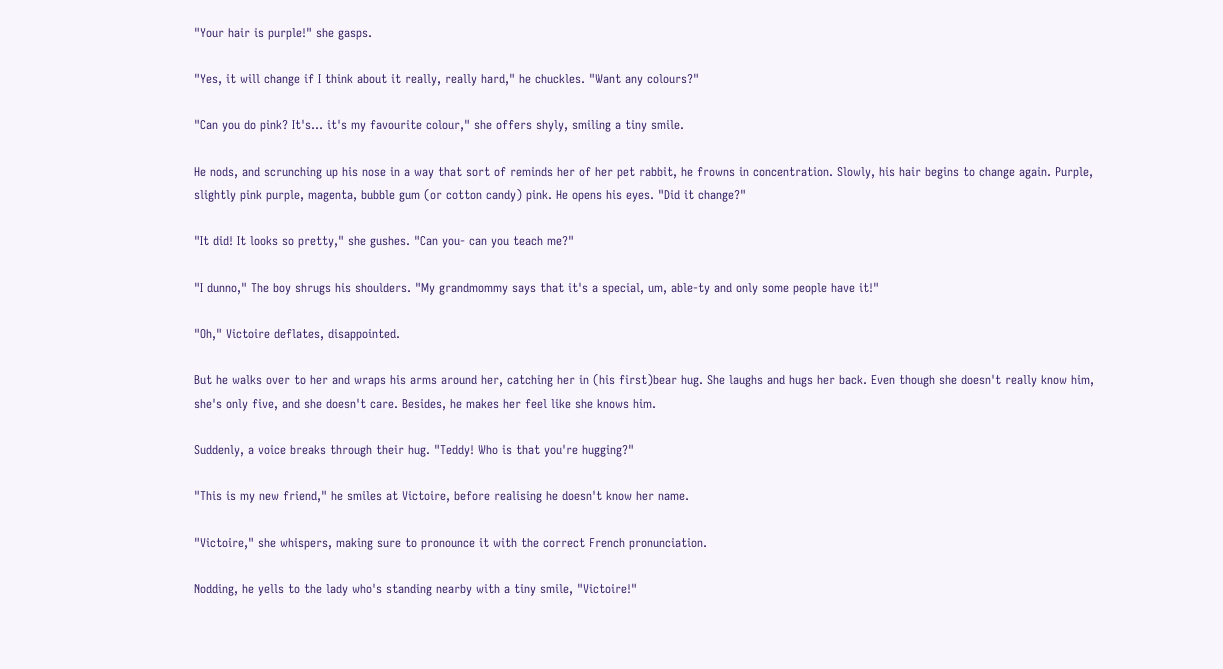"Your hair is purple!" she gasps.

"Yes, it will change if I think about it really, really hard," he chuckles. "Want any colours?"

"Can you do pink? It's… it's my favourite colour," she offers shyly, smiling a tiny smile.

He nods, and scrunching up his nose in a way that sort of reminds her of her pet rabbit, he frowns in concentration. Slowly, his hair begins to change again. Purple, slightly pink purple, magenta, bubble gum (or cotton candy) pink. He opens his eyes. "Did it change?"

"It did! It looks so pretty," she gushes. "Can you- can you teach me?"

"I dunno," The boy shrugs his shoulders. "My grandmommy says that it's a special, um, able-ty and only some people have it!"

"Oh," Victoire deflates, disappointed.

But he walks over to her and wraps his arms around her, catching her in (his first)bear hug. She laughs and hugs her back. Even though she doesn't really know him, she's only five, and she doesn't care. Besides, he makes her feel like she knows him.

Suddenly, a voice breaks through their hug. "Teddy! Who is that you're hugging?"

"This is my new friend," he smiles at Victoire, before realising he doesn't know her name.

"Victoire," she whispers, making sure to pronounce it with the correct French pronunciation.

Nodding, he yells to the lady who's standing nearby with a tiny smile, "Victoire!"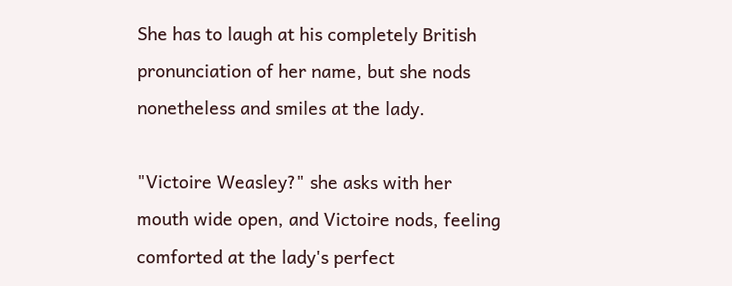She has to laugh at his completely British pronunciation of her name, but she nods nonetheless and smiles at the lady.

"Victoire Weasley?" she asks with her mouth wide open, and Victoire nods, feeling comforted at the lady's perfect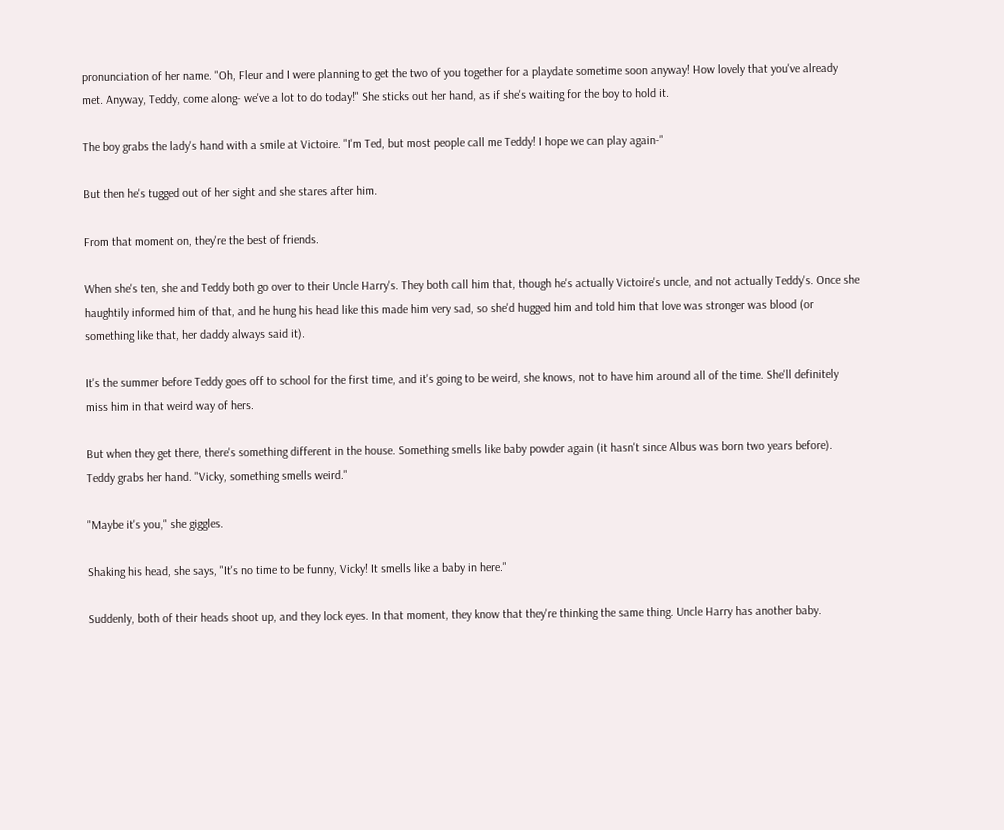pronunciation of her name. "Oh, Fleur and I were planning to get the two of you together for a playdate sometime soon anyway! How lovely that you've already met. Anyway, Teddy, come along- we've a lot to do today!" She sticks out her hand, as if she's waiting for the boy to hold it.

The boy grabs the lady's hand with a smile at Victoire. "I'm Ted, but most people call me Teddy! I hope we can play again-"

But then he's tugged out of her sight and she stares after him.

From that moment on, they're the best of friends.

When she's ten, she and Teddy both go over to their Uncle Harry's. They both call him that, though he's actually Victoire's uncle, and not actually Teddy's. Once she haughtily informed him of that, and he hung his head like this made him very sad, so she'd hugged him and told him that love was stronger was blood (or something like that, her daddy always said it).

It's the summer before Teddy goes off to school for the first time, and it's going to be weird, she knows, not to have him around all of the time. She'll definitely miss him in that weird way of hers.

But when they get there, there's something different in the house. Something smells like baby powder again (it hasn't since Albus was born two years before). Teddy grabs her hand. "Vicky, something smells weird."

"Maybe it's you," she giggles.

Shaking his head, she says, "It's no time to be funny, Vicky! It smells like a baby in here."

Suddenly, both of their heads shoot up, and they lock eyes. In that moment, they know that they're thinking the same thing. Uncle Harry has another baby.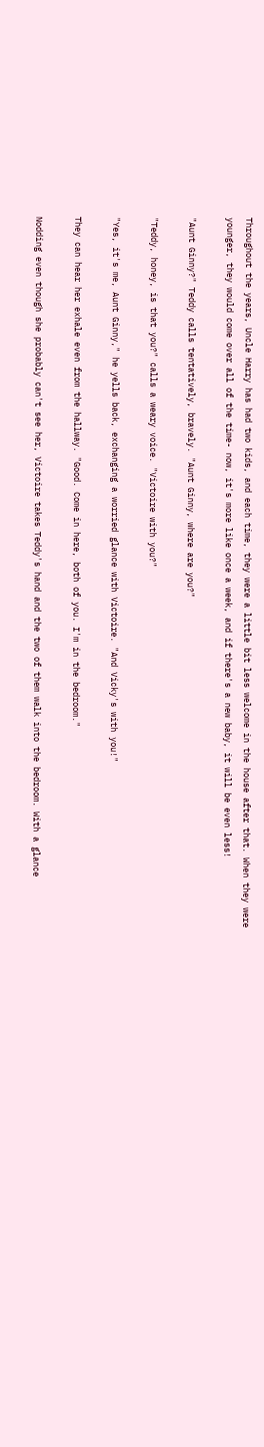Throughout the years, Uncle Harry has had two kids, and each time, they were a little bit less welcome in the house after that. When they were younger, they would come over all of the time- now, it's more like once a week, and if there's a new baby, it will be even less!

"Aunt Ginny?" Teddy calls tentatively, bravely. "Aunt Ginny, where are you?"

"Teddy, honey, is that you?" calls a weary voice. "Victoire with you?"

"Yes, it's me, Aunt Ginny," he yells back, exchanging a worried glance with Victoire. "And Vicky's with you!"

They can hear her exhale even from the hallway. "Good. Come in here, both of you. I'm in the bedroom."

Nodding even though she probably can't see her, Victoire takes Teddy's hand and the two of them walk into the bedroom. With a glance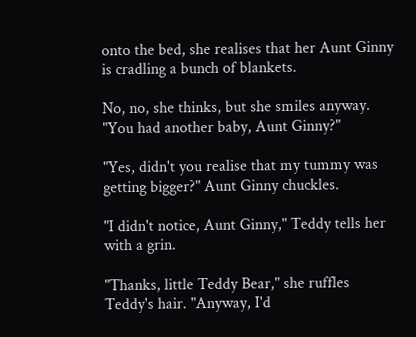onto the bed, she realises that her Aunt Ginny is cradling a bunch of blankets.

No, no, she thinks, but she smiles anyway. "You had another baby, Aunt Ginny?"

"Yes, didn't you realise that my tummy was getting bigger?" Aunt Ginny chuckles.

"I didn't notice, Aunt Ginny," Teddy tells her with a grin.

"Thanks, little Teddy Bear," she ruffles Teddy's hair. "Anyway, I'd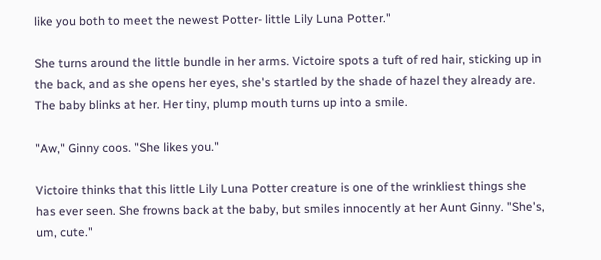like you both to meet the newest Potter- little Lily Luna Potter."

She turns around the little bundle in her arms. Victoire spots a tuft of red hair, sticking up in the back, and as she opens her eyes, she's startled by the shade of hazel they already are. The baby blinks at her. Her tiny, plump mouth turns up into a smile.

"Aw," Ginny coos. "She likes you."

Victoire thinks that this little Lily Luna Potter creature is one of the wrinkliest things she has ever seen. She frowns back at the baby, but smiles innocently at her Aunt Ginny. "She's, um, cute."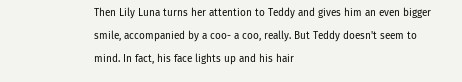Then Lily Luna turns her attention to Teddy and gives him an even bigger smile, accompanied by a coo- a coo, really. But Teddy doesn't seem to mind. In fact, his face lights up and his hair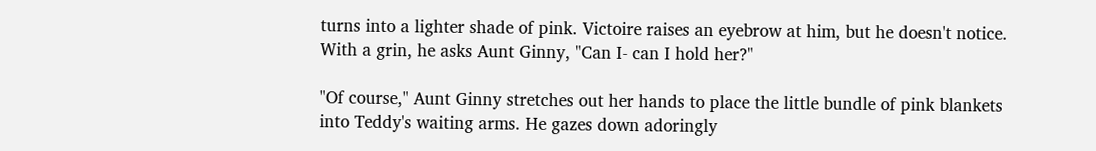turns into a lighter shade of pink. Victoire raises an eyebrow at him, but he doesn't notice. With a grin, he asks Aunt Ginny, "Can I- can I hold her?"

"Of course," Aunt Ginny stretches out her hands to place the little bundle of pink blankets into Teddy's waiting arms. He gazes down adoringly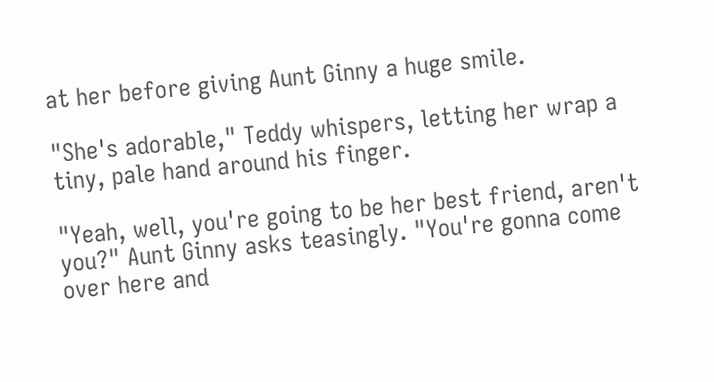at her before giving Aunt Ginny a huge smile.

"She's adorable," Teddy whispers, letting her wrap a tiny, pale hand around his finger.

"Yeah, well, you're going to be her best friend, aren't you?" Aunt Ginny asks teasingly. "You're gonna come over here and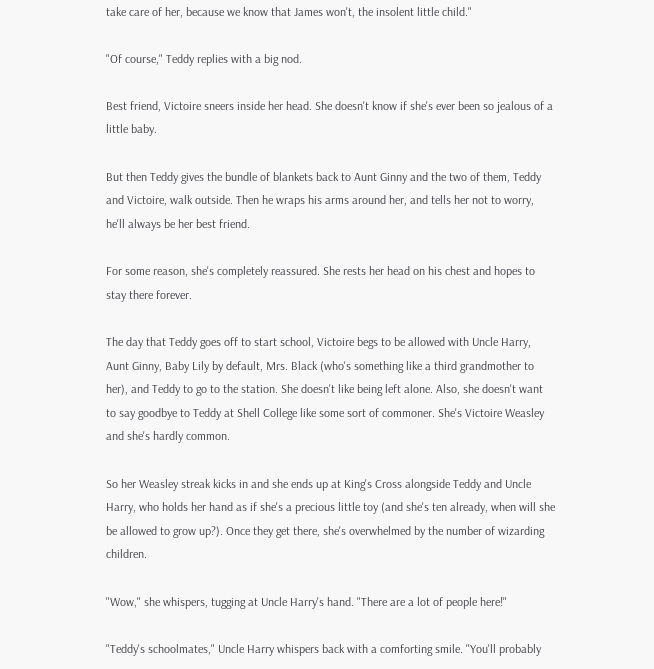take care of her, because we know that James won't, the insolent little child."

"Of course," Teddy replies with a big nod.

Best friend, Victoire sneers inside her head. She doesn't know if she's ever been so jealous of a little baby.

But then Teddy gives the bundle of blankets back to Aunt Ginny and the two of them, Teddy and Victoire, walk outside. Then he wraps his arms around her, and tells her not to worry, he'll always be her best friend.

For some reason, she's completely reassured. She rests her head on his chest and hopes to stay there forever.

The day that Teddy goes off to start school, Victoire begs to be allowed with Uncle Harry, Aunt Ginny, Baby Lily by default, Mrs. Black (who's something like a third grandmother to her), and Teddy to go to the station. She doesn't like being left alone. Also, she doesn't want to say goodbye to Teddy at Shell College like some sort of commoner. She's Victoire Weasley and she's hardly common.

So her Weasley streak kicks in and she ends up at King's Cross alongside Teddy and Uncle Harry, who holds her hand as if she's a precious little toy (and she's ten already, when will she be allowed to grow up?). Once they get there, she's overwhelmed by the number of wizarding children.

"Wow," she whispers, tugging at Uncle Harry's hand. "There are a lot of people here!"

"Teddy's schoolmates," Uncle Harry whispers back with a comforting smile. "You'll probably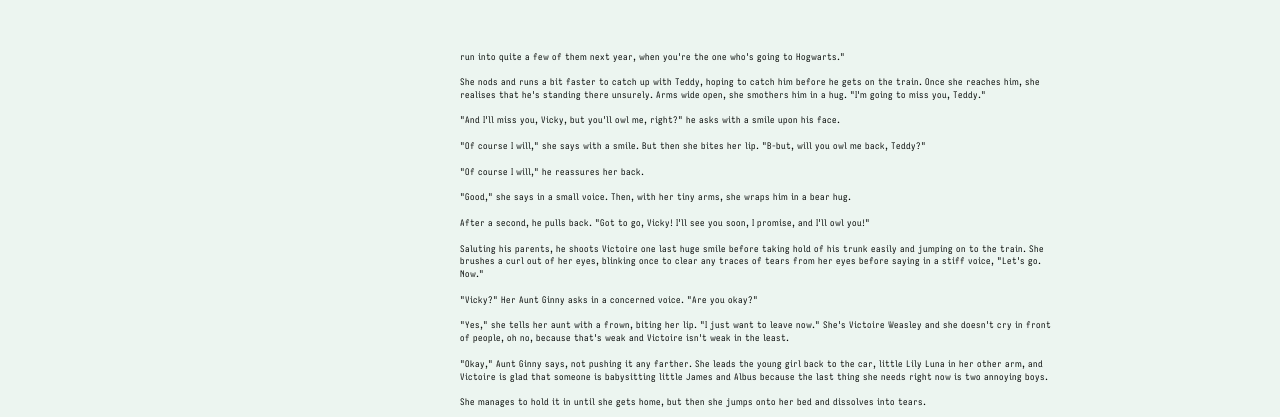run into quite a few of them next year, when you're the one who's going to Hogwarts."

She nods and runs a bit faster to catch up with Teddy, hoping to catch him before he gets on the train. Once she reaches him, she realises that he's standing there unsurely. Arms wide open, she smothers him in a hug. "I'm going to miss you, Teddy."

"And I'll miss you, Vicky, but you'll owl me, right?" he asks with a smile upon his face.

"Of course I will," she says with a smile. But then she bites her lip. "B-but, will you owl me back, Teddy?"

"Of course I will," he reassures her back.

"Good," she says in a small voice. Then, with her tiny arms, she wraps him in a bear hug.

After a second, he pulls back. "Got to go, Vicky! I'll see you soon, I promise, and I'll owl you!"

Saluting his parents, he shoots Victoire one last huge smile before taking hold of his trunk easily and jumping on to the train. She brushes a curl out of her eyes, blinking once to clear any traces of tears from her eyes before saying in a stiff voice, "Let's go. Now."

"Vicky?" Her Aunt Ginny asks in a concerned voice. "Are you okay?"

"Yes," she tells her aunt with a frown, biting her lip. "I just want to leave now." She's Victoire Weasley and she doesn't cry in front of people, oh no, because that's weak and Victoire isn't weak in the least.

"Okay," Aunt Ginny says, not pushing it any farther. She leads the young girl back to the car, little Lily Luna in her other arm, and Victoire is glad that someone is babysitting little James and Albus because the last thing she needs right now is two annoying boys.

She manages to hold it in until she gets home, but then she jumps onto her bed and dissolves into tears.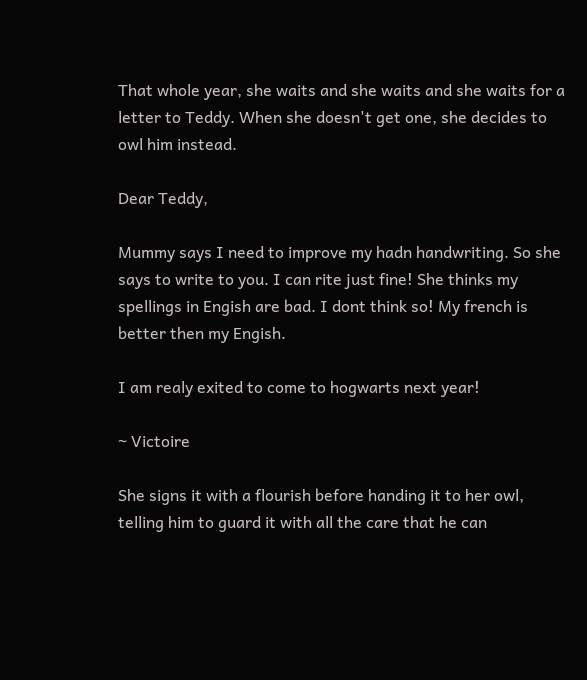That whole year, she waits and she waits and she waits for a letter to Teddy. When she doesn't get one, she decides to owl him instead.

Dear Teddy,

Mummy says I need to improve my hadn handwriting. So she says to write to you. I can rite just fine! She thinks my spellings in Engish are bad. I dont think so! My french is better then my Engish.

I am realy exited to come to hogwarts next year!

~ Victoire

She signs it with a flourish before handing it to her owl, telling him to guard it with all the care that he can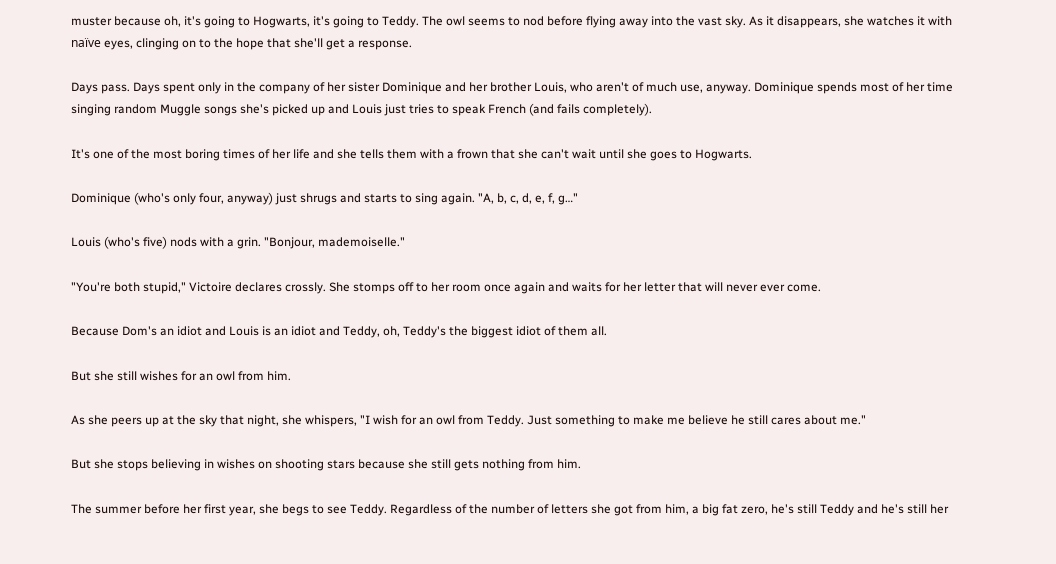muster because oh, it's going to Hogwarts, it's going to Teddy. The owl seems to nod before flying away into the vast sky. As it disappears, she watches it with naïve eyes, clinging on to the hope that she'll get a response.

Days pass. Days spent only in the company of her sister Dominique and her brother Louis, who aren't of much use, anyway. Dominique spends most of her time singing random Muggle songs she's picked up and Louis just tries to speak French (and fails completely).

It's one of the most boring times of her life and she tells them with a frown that she can't wait until she goes to Hogwarts.

Dominique (who's only four, anyway) just shrugs and starts to sing again. "A, b, c, d, e, f, g…"

Louis (who's five) nods with a grin. "Bonjour, mademoiselle."

"You're both stupid," Victoire declares crossly. She stomps off to her room once again and waits for her letter that will never ever come.

Because Dom's an idiot and Louis is an idiot and Teddy, oh, Teddy's the biggest idiot of them all.

But she still wishes for an owl from him.

As she peers up at the sky that night, she whispers, "I wish for an owl from Teddy. Just something to make me believe he still cares about me."

But she stops believing in wishes on shooting stars because she still gets nothing from him.

The summer before her first year, she begs to see Teddy. Regardless of the number of letters she got from him, a big fat zero, he's still Teddy and he's still her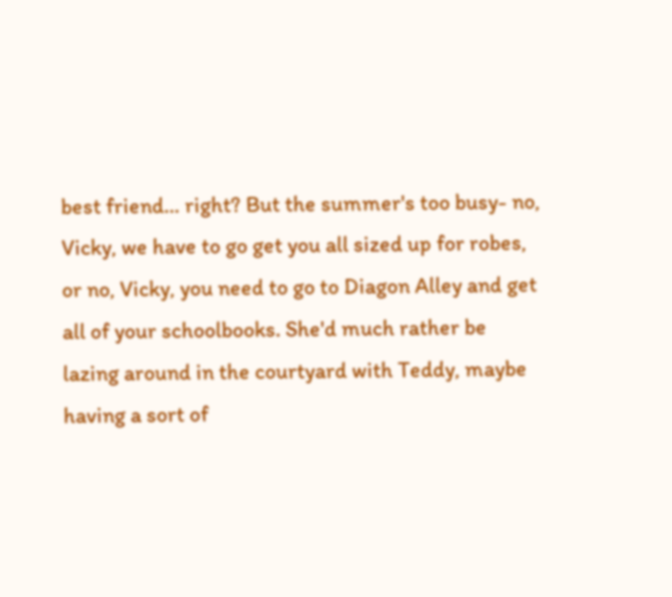best friend… right? But the summer's too busy- no, Vicky, we have to go get you all sized up for robes, or no, Vicky, you need to go to Diagon Alley and get all of your schoolbooks. She'd much rather be lazing around in the courtyard with Teddy, maybe having a sort of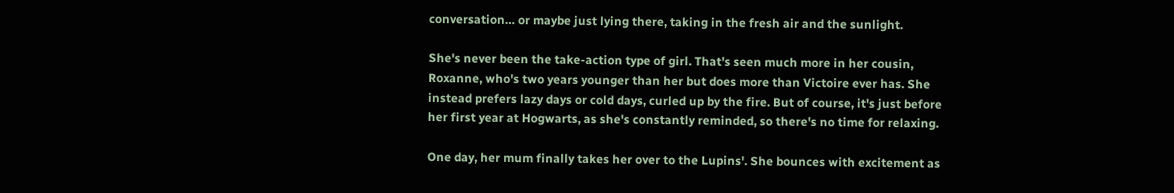conversation… or maybe just lying there, taking in the fresh air and the sunlight.

She's never been the take-action type of girl. That's seen much more in her cousin, Roxanne, who's two years younger than her but does more than Victoire ever has. She instead prefers lazy days or cold days, curled up by the fire. But of course, it's just before her first year at Hogwarts, as she's constantly reminded, so there's no time for relaxing.

One day, her mum finally takes her over to the Lupins'. She bounces with excitement as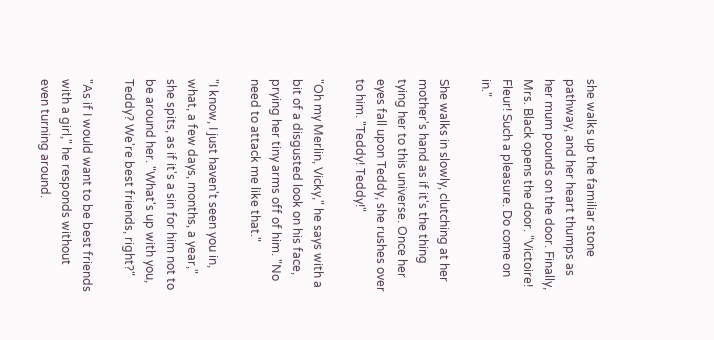she walks up the familiar stone pathway, and her heart thumps as her mum pounds on the door. Finally, Mrs. Black opens the door. "Victoire! Fleur! Such a pleasure. Do come on in."

She walks in slowly, clutching at her mother's hand as if it's the thing tying her to this universe. Once her eyes fall upon Teddy, she rushes over to him. "Teddy! Teddy!"

"Oh my Merlin, Vicky," he says with a bit of a disgusted look on his face, prying her tiny arms off of him. "No need to attack me like that."

"I know, I just haven't seen you in, what, a few days, months, a year," she spits, as if it's a sin for him not to be around her. "What's up with you, Teddy? We're best friends, right?"

"As if I would want to be best friends with a girl," he responds without even turning around.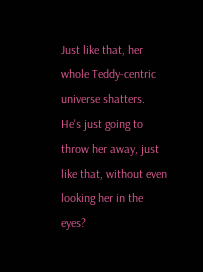Just like that, her whole Teddy-centric universe shatters. He's just going to throw her away, just like that, without even looking her in the eyes?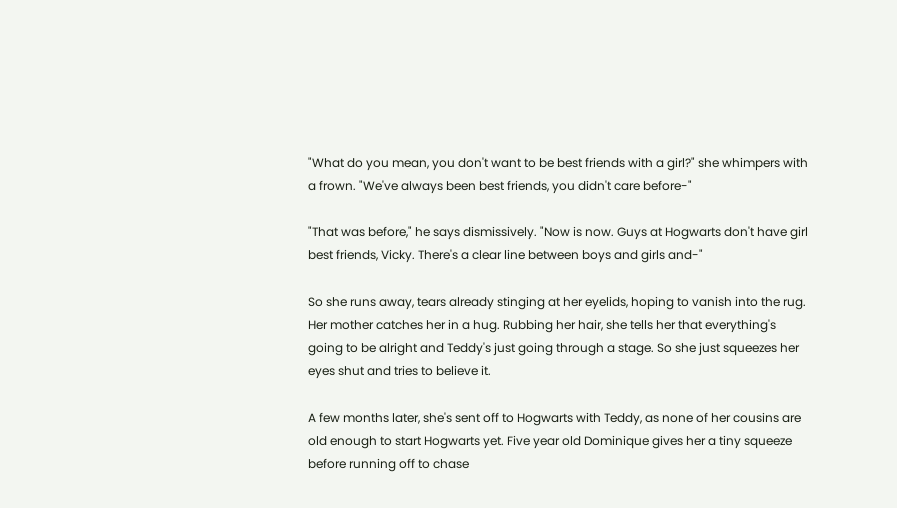"What do you mean, you don't want to be best friends with a girl?" she whimpers with a frown. "We've always been best friends, you didn't care before-"

"That was before," he says dismissively. "Now is now. Guys at Hogwarts don't have girl best friends, Vicky. There's a clear line between boys and girls and-"

So she runs away, tears already stinging at her eyelids, hoping to vanish into the rug. Her mother catches her in a hug. Rubbing her hair, she tells her that everything's going to be alright and Teddy's just going through a stage. So she just squeezes her eyes shut and tries to believe it.

A few months later, she's sent off to Hogwarts with Teddy, as none of her cousins are old enough to start Hogwarts yet. Five year old Dominique gives her a tiny squeeze before running off to chase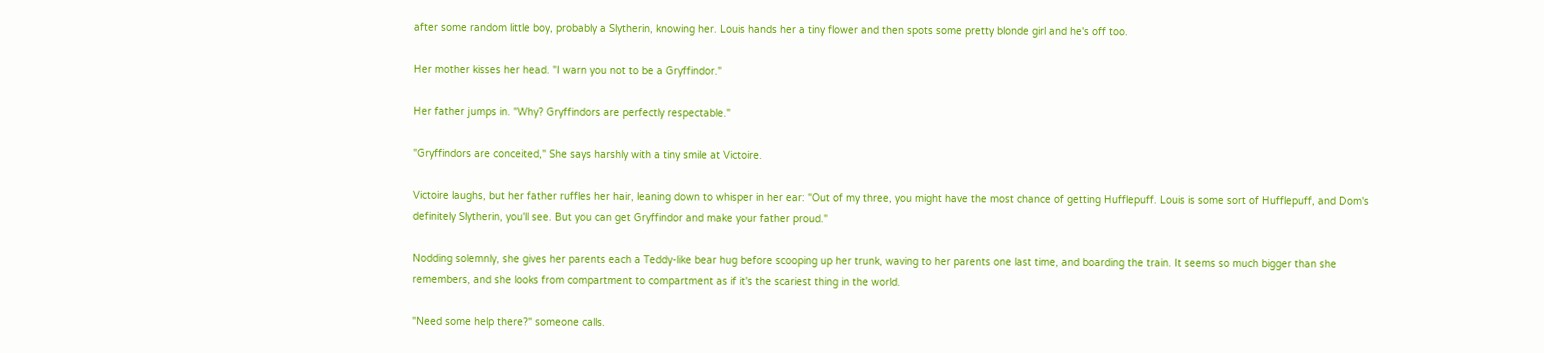after some random little boy, probably a Slytherin, knowing her. Louis hands her a tiny flower and then spots some pretty blonde girl and he's off too.

Her mother kisses her head. "I warn you not to be a Gryffindor."

Her father jumps in. "Why? Gryffindors are perfectly respectable."

"Gryffindors are conceited," She says harshly with a tiny smile at Victoire.

Victoire laughs, but her father ruffles her hair, leaning down to whisper in her ear: "Out of my three, you might have the most chance of getting Hufflepuff. Louis is some sort of Hufflepuff, and Dom's definitely Slytherin, you'll see. But you can get Gryffindor and make your father proud."

Nodding solemnly, she gives her parents each a Teddy-like bear hug before scooping up her trunk, waving to her parents one last time, and boarding the train. It seems so much bigger than she remembers, and she looks from compartment to compartment as if it's the scariest thing in the world.

"Need some help there?" someone calls.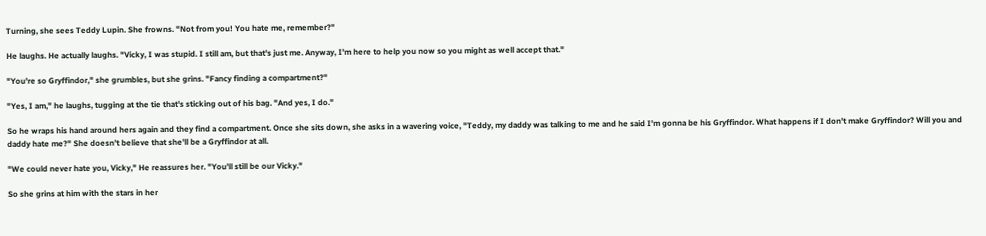Turning, she sees Teddy Lupin. She frowns. "Not from you! You hate me, remember?"

He laughs. He actually laughs. "Vicky, I was stupid. I still am, but that's just me. Anyway, I'm here to help you now so you might as well accept that."

"You're so Gryffindor," she grumbles, but she grins. "Fancy finding a compartment?"

"Yes, I am," he laughs, tugging at the tie that's sticking out of his bag. "And yes, I do."

So he wraps his hand around hers again and they find a compartment. Once she sits down, she asks in a wavering voice, "Teddy, my daddy was talking to me and he said I'm gonna be his Gryffindor. What happens if I don't make Gryffindor? Will you and daddy hate me?" She doesn't believe that she'll be a Gryffindor at all.

"We could never hate you, Vicky," He reassures her. "You'll still be our Vicky."

So she grins at him with the stars in her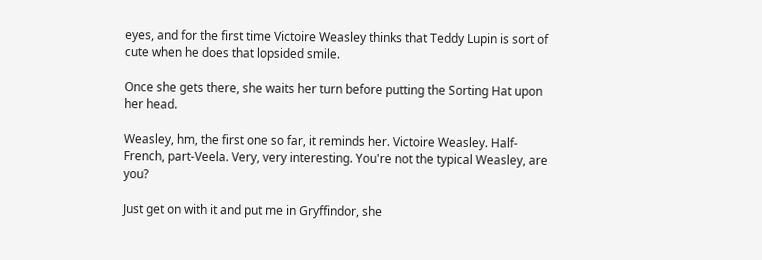eyes, and for the first time Victoire Weasley thinks that Teddy Lupin is sort of cute when he does that lopsided smile.

Once she gets there, she waits her turn before putting the Sorting Hat upon her head.

Weasley, hm, the first one so far, it reminds her. Victoire Weasley. Half-French, part-Veela. Very, very interesting. You're not the typical Weasley, are you?

Just get on with it and put me in Gryffindor, she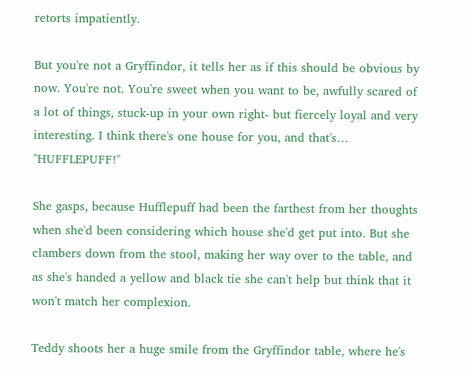retorts impatiently.

But you're not a Gryffindor, it tells her as if this should be obvious by now. You're not. You're sweet when you want to be, awfully scared of a lot of things, stuck-up in your own right- but fiercely loyal and very interesting. I think there's one house for you, and that's… "HUFFLEPUFF!"

She gasps, because Hufflepuff had been the farthest from her thoughts when she'd been considering which house she'd get put into. But she clambers down from the stool, making her way over to the table, and as she's handed a yellow and black tie she can't help but think that it won't match her complexion.

Teddy shoots her a huge smile from the Gryffindor table, where he's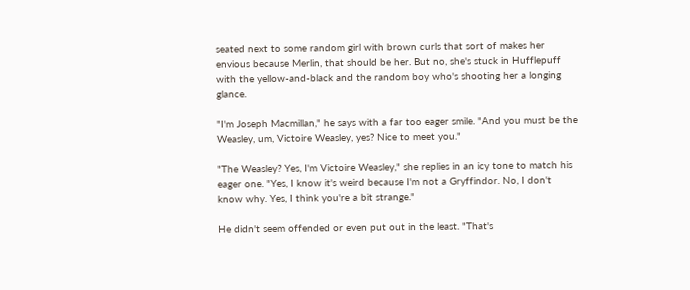seated next to some random girl with brown curls that sort of makes her envious because Merlin, that should be her. But no, she's stuck in Hufflepuff with the yellow-and-black and the random boy who's shooting her a longing glance.

"I'm Joseph Macmillan," he says with a far too eager smile. "And you must be the Weasley, um, Victoire Weasley, yes? Nice to meet you."

"The Weasley? Yes, I'm Victoire Weasley," she replies in an icy tone to match his eager one. "Yes, I know it's weird because I'm not a Gryffindor. No, I don't know why. Yes, I think you're a bit strange."

He didn't seem offended or even put out in the least. "That's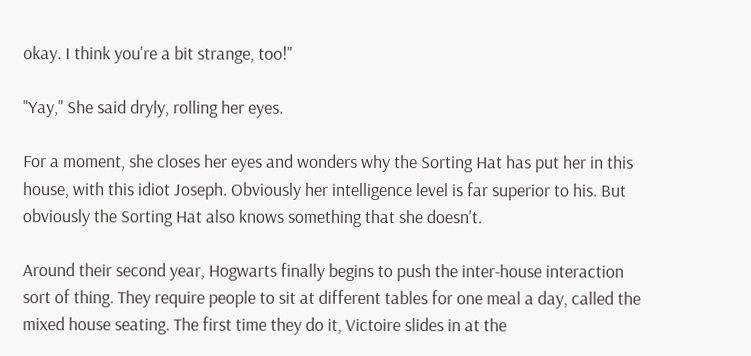okay. I think you're a bit strange, too!"

"Yay," She said dryly, rolling her eyes.

For a moment, she closes her eyes and wonders why the Sorting Hat has put her in this house, with this idiot Joseph. Obviously her intelligence level is far superior to his. But obviously the Sorting Hat also knows something that she doesn't.

Around their second year, Hogwarts finally begins to push the inter-house interaction sort of thing. They require people to sit at different tables for one meal a day, called the mixed house seating. The first time they do it, Victoire slides in at the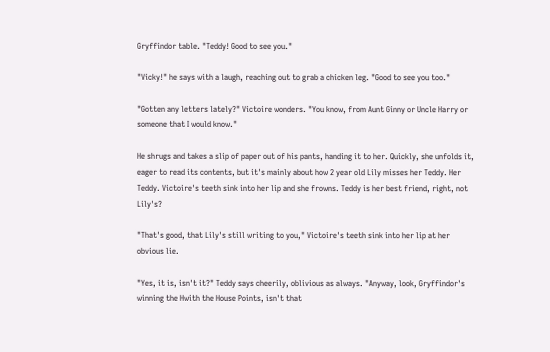Gryffindor table. "Teddy! Good to see you."

"Vicky!" he says with a laugh, reaching out to grab a chicken leg. "Good to see you too."

"Gotten any letters lately?" Victoire wonders. "You know, from Aunt Ginny or Uncle Harry or someone that I would know."

He shrugs and takes a slip of paper out of his pants, handing it to her. Quickly, she unfolds it, eager to read its contents, but it's mainly about how 2 year old Lily misses her Teddy. Her Teddy. Victoire's teeth sink into her lip and she frowns. Teddy is her best friend, right, not Lily's?

"That's good, that Lily's still writing to you," Victoire's teeth sink into her lip at her obvious lie.

"Yes, it is, isn't it?" Teddy says cheerily, oblivious as always. "Anyway, look, Gryffindor's winning the Hwith the House Points, isn't that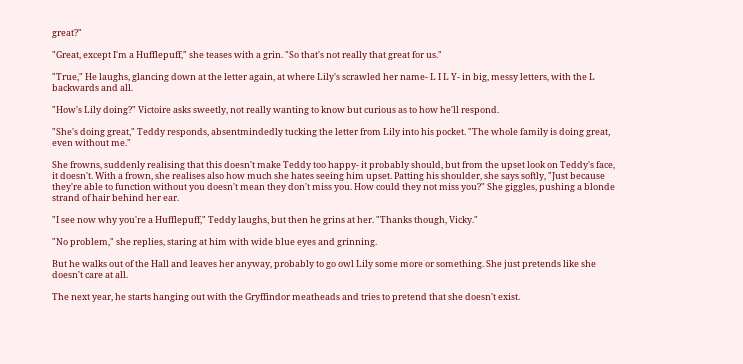great?"

"Great, except I'm a Hufflepuff," she teases with a grin. "So that's not really that great for us."

"True," He laughs, glancing down at the letter again, at where Lily's scrawled her name- L I L Y- in big, messy letters, with the L backwards and all.

"How's Lily doing?" Victoire asks sweetly, not really wanting to know but curious as to how he'll respond.

"She's doing great," Teddy responds, absentmindedly tucking the letter from Lily into his pocket. "The whole family is doing great, even without me."

She frowns, suddenly realising that this doesn't make Teddy too happy- it probably should, but from the upset look on Teddy's face, it doesn't. With a frown, she realises also how much she hates seeing him upset. Patting his shoulder, she says softly, "Just because they're able to function without you doesn't mean they don't miss you. How could they not miss you?" She giggles, pushing a blonde strand of hair behind her ear.

"I see now why you're a Hufflepuff," Teddy laughs, but then he grins at her. "Thanks though, Vicky."

"No problem," she replies, staring at him with wide blue eyes and grinning.

But he walks out of the Hall and leaves her anyway, probably to go owl Lily some more or something. She just pretends like she doesn't care at all.

The next year, he starts hanging out with the Gryffindor meatheads and tries to pretend that she doesn't exist.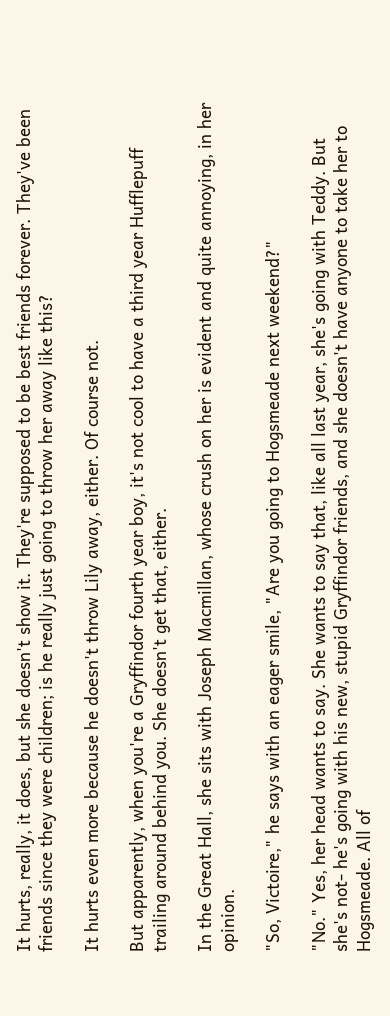It hurts, really, it does, but she doesn't show it. They're supposed to be best friends forever. They've been friends since they were children; is he really just going to throw her away like this?

It hurts even more because he doesn't throw Lily away, either. Of course not.

But apparently, when you're a Gryffindor fourth year boy, it's not cool to have a third year Hufflepuff trailing around behind you. She doesn't get that, either.

In the Great Hall, she sits with Joseph Macmillan, whose crush on her is evident and quite annoying, in her opinion.

"So, Victoire," he says with an eager smile, "Are you going to Hogsmeade next weekend?"

"No." Yes, her head wants to say. She wants to say that, like all last year, she's going with Teddy. But she's not- he's going with his new, stupid Gryffindor friends, and she doesn't have anyone to take her to Hogsmeade. All of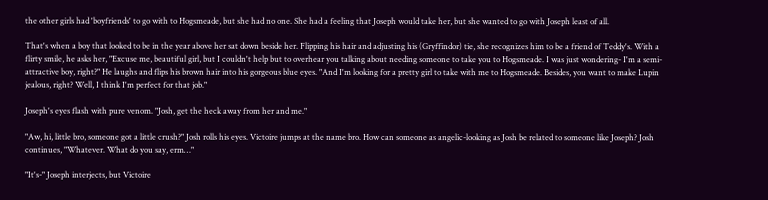the other girls had 'boyfriends' to go with to Hogsmeade, but she had no one. She had a feeling that Joseph would take her, but she wanted to go with Joseph least of all.

That's when a boy that looked to be in the year above her sat down beside her. Flipping his hair and adjusting his (Gryffindor) tie, she recognizes him to be a friend of Teddy's. With a flirty smile, he asks her, "Excuse me, beautiful girl, but I couldn't help but to overhear you talking about needing someone to take you to Hogsmeade. I was just wondering- I'm a semi-attractive boy, right?" He laughs and flips his brown hair into his gorgeous blue eyes. "And I'm looking for a pretty girl to take with me to Hogsmeade. Besides, you want to make Lupin jealous, right? Well, I think I'm perfect for that job."

Joseph's eyes flash with pure venom. "Josh, get the heck away from her and me."

"Aw, hi, little bro, someone got a little crush?" Josh rolls his eyes. Victoire jumps at the name bro. How can someone as angelic-looking as Josh be related to someone like Joseph? Josh continues, "Whatever. What do you say, erm…"

"It's-" Joseph interjects, but Victoire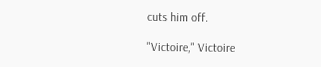cuts him off.

"Victoire," Victoire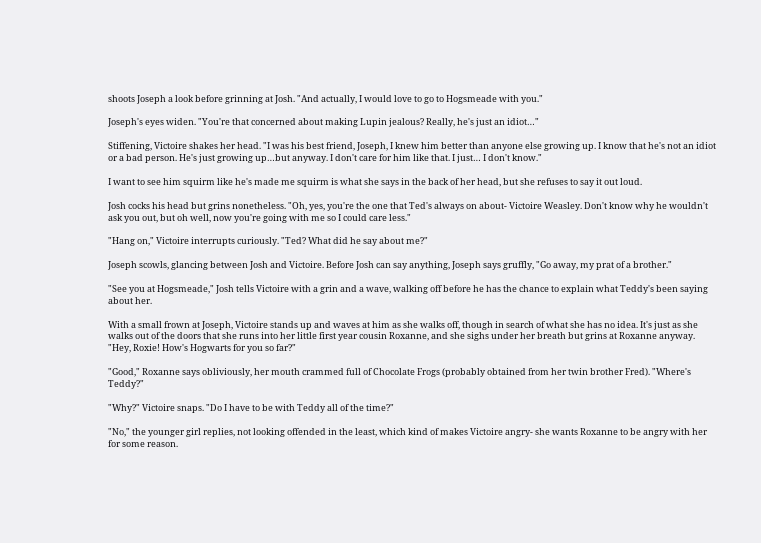shoots Joseph a look before grinning at Josh. "And actually, I would love to go to Hogsmeade with you."

Joseph's eyes widen. "You're that concerned about making Lupin jealous? Really, he's just an idiot…"

Stiffening, Victoire shakes her head. "I was his best friend, Joseph, I knew him better than anyone else growing up. I know that he's not an idiot or a bad person. He's just growing up…but anyway. I don't care for him like that. I just… I don't know."

I want to see him squirm like he's made me squirm is what she says in the back of her head, but she refuses to say it out loud.

Josh cocks his head but grins nonetheless. "Oh, yes, you're the one that Ted's always on about- Victoire Weasley. Don't know why he wouldn't ask you out, but oh well, now you're going with me so I could care less."

"Hang on," Victoire interrupts curiously. "Ted? What did he say about me?"

Joseph scowls, glancing between Josh and Victoire. Before Josh can say anything, Joseph says gruffly, "Go away, my prat of a brother."

"See you at Hogsmeade," Josh tells Victoire with a grin and a wave, walking off before he has the chance to explain what Teddy's been saying about her.

With a small frown at Joseph, Victoire stands up and waves at him as she walks off, though in search of what she has no idea. It's just as she walks out of the doors that she runs into her little first year cousin Roxanne, and she sighs under her breath but grins at Roxanne anyway. "Hey, Roxie! How's Hogwarts for you so far?"

"Good," Roxanne says obliviously, her mouth crammed full of Chocolate Frogs (probably obtained from her twin brother Fred). "Where's Teddy?"

"Why?" Victoire snaps. "Do I have to be with Teddy all of the time?"

"No," the younger girl replies, not looking offended in the least, which kind of makes Victoire angry- she wants Roxanne to be angry with her for some reason.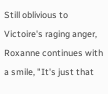Still oblivious to Victoire's raging anger, Roxanne continues with a smile, "It's just that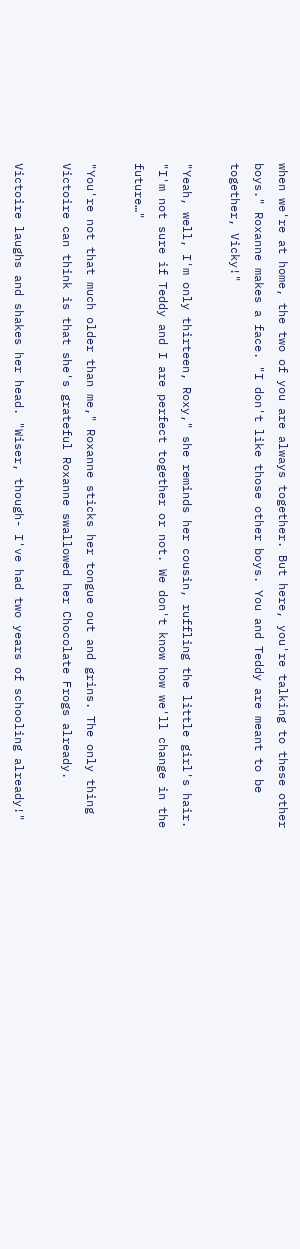when we're at home, the two of you are always together. But here, you're talking to these other boys." Roxanne makes a face. "I don't like those other boys. You and Teddy are meant to be together, Vicky!"

"Yeah, well, I'm only thirteen, Roxy," she reminds her cousin, ruffling the little girl's hair. "I'm not sure if Teddy and I are perfect together or not. We don't know how we'll change in the future…"

"You're not that much older than me," Roxanne sticks her tongue out and grins. The only thing Victoire can think is that she's grateful Roxanne swallowed her Chocolate Frogs already.

Victoire laughs and shakes her head. "Wiser, though- I've had two years of schooling already!"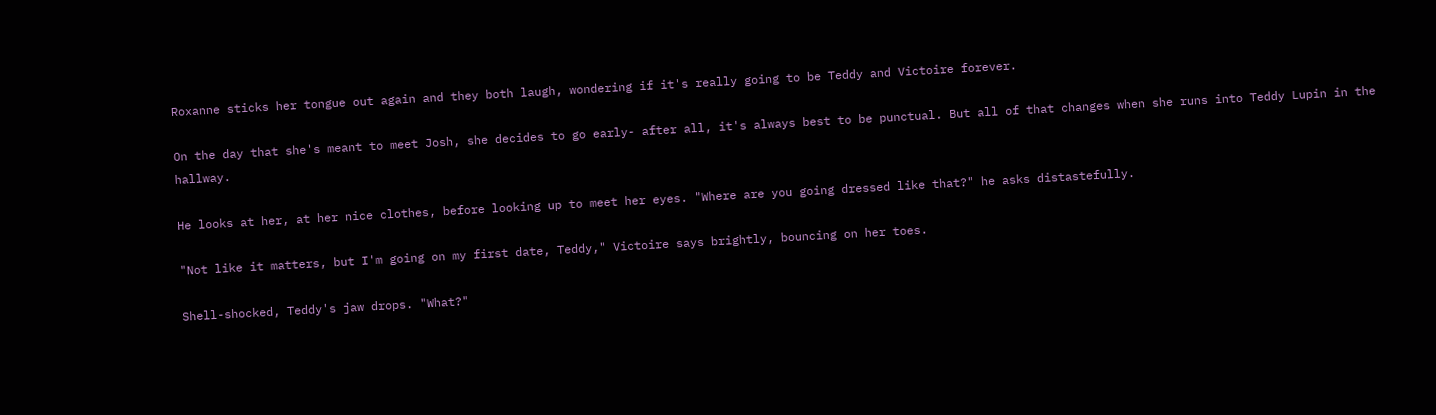Roxanne sticks her tongue out again and they both laugh, wondering if it's really going to be Teddy and Victoire forever.

On the day that she's meant to meet Josh, she decides to go early- after all, it's always best to be punctual. But all of that changes when she runs into Teddy Lupin in the hallway.

He looks at her, at her nice clothes, before looking up to meet her eyes. "Where are you going dressed like that?" he asks distastefully.

"Not like it matters, but I'm going on my first date, Teddy," Victoire says brightly, bouncing on her toes.

Shell-shocked, Teddy's jaw drops. "What?"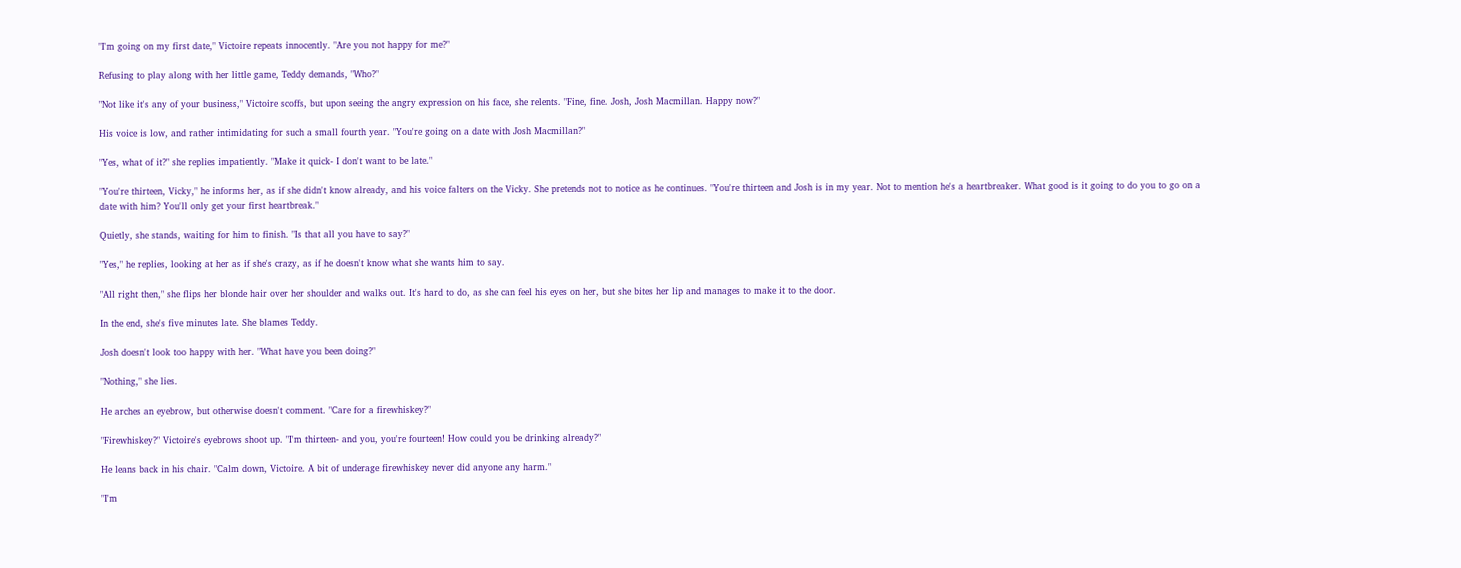"I'm going on my first date," Victoire repeats innocently. "Are you not happy for me?"

Refusing to play along with her little game, Teddy demands, "Who?"

"Not like it's any of your business," Victoire scoffs, but upon seeing the angry expression on his face, she relents. "Fine, fine. Josh, Josh Macmillan. Happy now?"

His voice is low, and rather intimidating for such a small fourth year. "You're going on a date with Josh Macmillan?"

"Yes, what of it?" she replies impatiently. "Make it quick- I don't want to be late."

"You're thirteen, Vicky," he informs her, as if she didn't know already, and his voice falters on the Vicky. She pretends not to notice as he continues. "You're thirteen and Josh is in my year. Not to mention he's a heartbreaker. What good is it going to do you to go on a date with him? You'll only get your first heartbreak."

Quietly, she stands, waiting for him to finish. "Is that all you have to say?"

"Yes," he replies, looking at her as if she's crazy, as if he doesn't know what she wants him to say.

"All right then," she flips her blonde hair over her shoulder and walks out. It's hard to do, as she can feel his eyes on her, but she bites her lip and manages to make it to the door.

In the end, she's five minutes late. She blames Teddy.

Josh doesn't look too happy with her. "What have you been doing?"

"Nothing," she lies.

He arches an eyebrow, but otherwise doesn't comment. "Care for a firewhiskey?"

"Firewhiskey?" Victoire's eyebrows shoot up. "I'm thirteen- and you, you're fourteen! How could you be drinking already?"

He leans back in his chair. "Calm down, Victoire. A bit of underage firewhiskey never did anyone any harm."

"I'm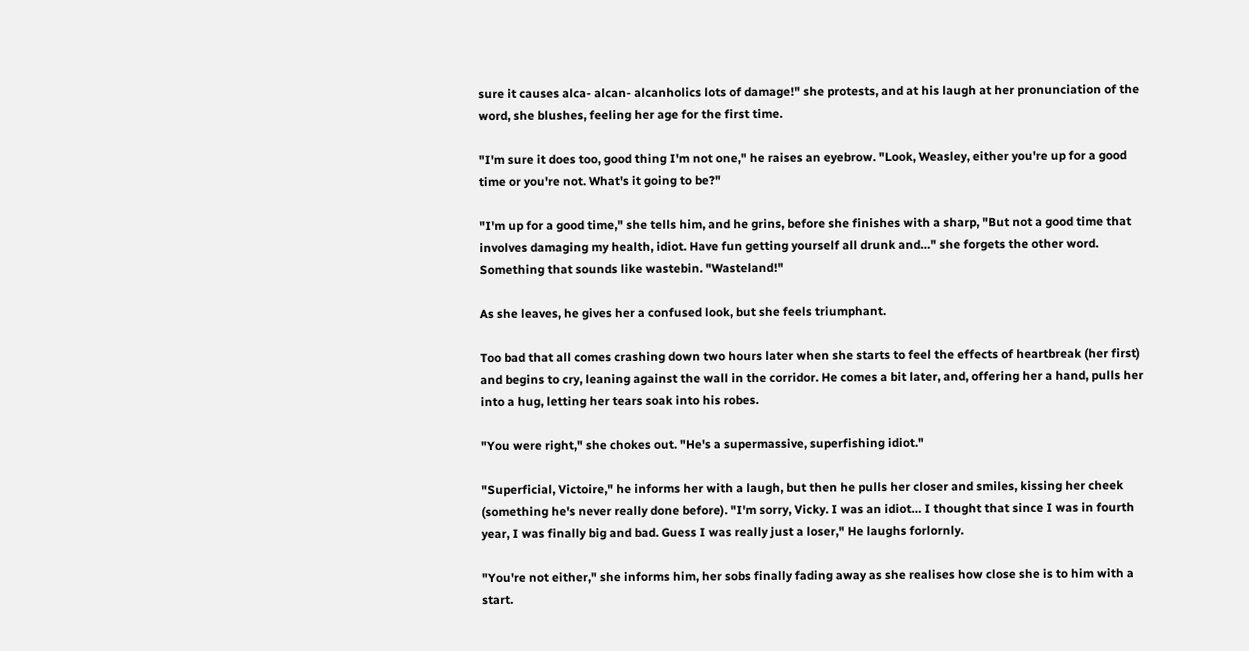sure it causes alca- alcan- alcanholics lots of damage!" she protests, and at his laugh at her pronunciation of the word, she blushes, feeling her age for the first time.

"I'm sure it does too, good thing I'm not one," he raises an eyebrow. "Look, Weasley, either you're up for a good time or you're not. What's it going to be?"

"I'm up for a good time," she tells him, and he grins, before she finishes with a sharp, "But not a good time that involves damaging my health, idiot. Have fun getting yourself all drunk and…" she forgets the other word. Something that sounds like wastebin. "Wasteland!"

As she leaves, he gives her a confused look, but she feels triumphant.

Too bad that all comes crashing down two hours later when she starts to feel the effects of heartbreak (her first) and begins to cry, leaning against the wall in the corridor. He comes a bit later, and, offering her a hand, pulls her into a hug, letting her tears soak into his robes.

"You were right," she chokes out. "He's a supermassive, superfishing idiot."

"Superficial, Victoire," he informs her with a laugh, but then he pulls her closer and smiles, kissing her cheek (something he's never really done before). "I'm sorry, Vicky. I was an idiot… I thought that since I was in fourth year, I was finally big and bad. Guess I was really just a loser," He laughs forlornly.

"You're not either," she informs him, her sobs finally fading away as she realises how close she is to him with a start.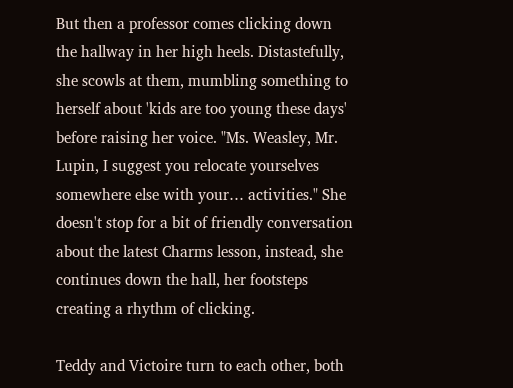But then a professor comes clicking down the hallway in her high heels. Distastefully, she scowls at them, mumbling something to herself about 'kids are too young these days' before raising her voice. "Ms. Weasley, Mr. Lupin, I suggest you relocate yourselves somewhere else with your… activities." She doesn't stop for a bit of friendly conversation about the latest Charms lesson, instead, she continues down the hall, her footsteps creating a rhythm of clicking.

Teddy and Victoire turn to each other, both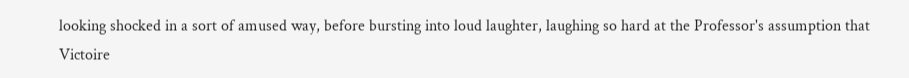looking shocked in a sort of amused way, before bursting into loud laughter, laughing so hard at the Professor's assumption that Victoire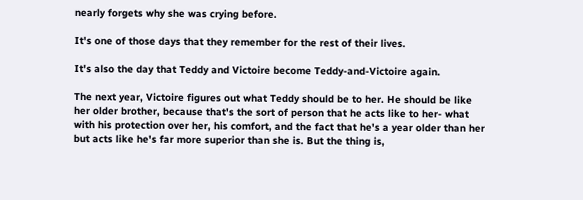nearly forgets why she was crying before.

It's one of those days that they remember for the rest of their lives.

It's also the day that Teddy and Victoire become Teddy-and-Victoire again.

The next year, Victoire figures out what Teddy should be to her. He should be like her older brother, because that's the sort of person that he acts like to her- what with his protection over her, his comfort, and the fact that he's a year older than her but acts like he's far more superior than she is. But the thing is,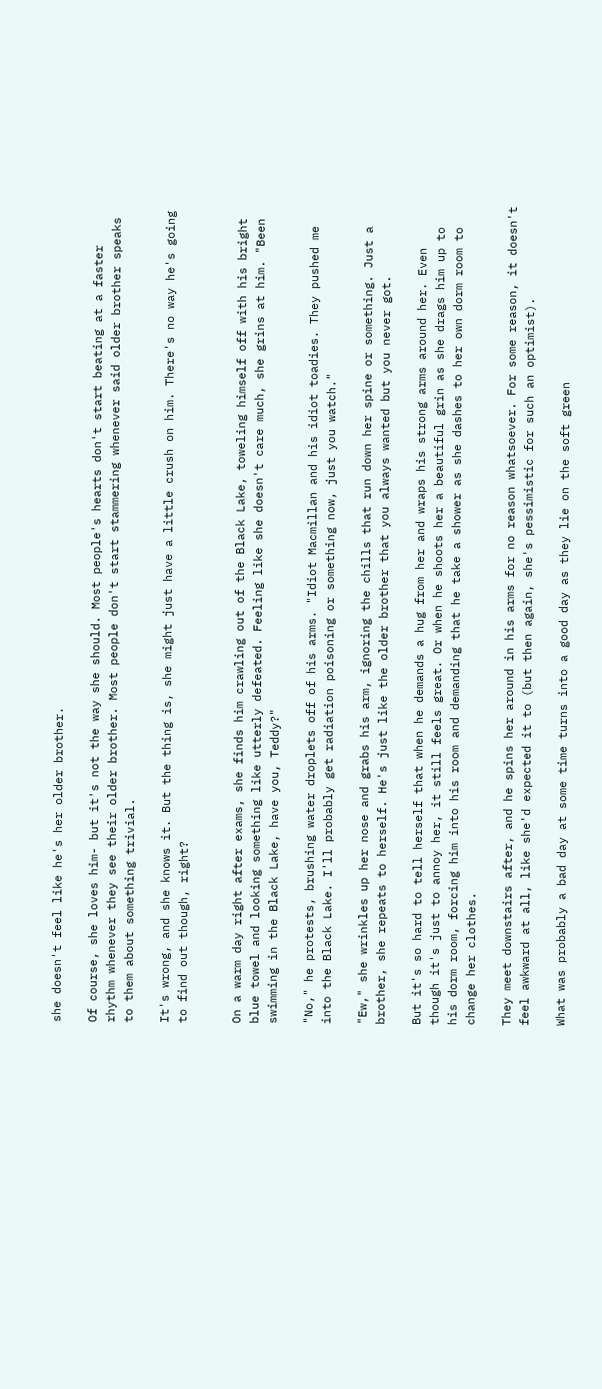she doesn't feel like he's her older brother.

Of course, she loves him- but it's not the way she should. Most people's hearts don't start beating at a faster rhythm whenever they see their older brother. Most people don't start stammering whenever said older brother speaks to them about something trivial.

It's wrong, and she knows it. But the thing is, she might just have a little crush on him. There's no way he's going to find out though, right?


On a warm day right after exams, she finds him crawling out of the Black Lake, toweling himself off with his bright blue towel and looking something like utterly defeated. Feeling like she doesn't care much, she grins at him. "Been swimming in the Black Lake, have you, Teddy?"

"No," he protests, brushing water droplets off of his arms. "Idiot Macmillan and his idiot toadies. They pushed me into the Black Lake. I'll probably get radiation poisoning or something now, just you watch."

"Ew," she wrinkles up her nose and grabs his arm, ignoring the chills that run down her spine or something. Just a brother, she repeats to herself. He's just like the older brother that you always wanted but you never got.

But it's so hard to tell herself that when he demands a hug from her and wraps his strong arms around her. Even though it's just to annoy her, it still feels great. Or when he shoots her a beautiful grin as she drags him up to his dorm room, forcing him into his room and demanding that he take a shower as she dashes to her own dorm room to change her clothes.

They meet downstairs after, and he spins her around in his arms for no reason whatsoever. For some reason, it doesn't feel awkward at all, like she'd expected it to (but then again, she's pessimistic for such an optimist).

What was probably a bad day at some time turns into a good day as they lie on the soft green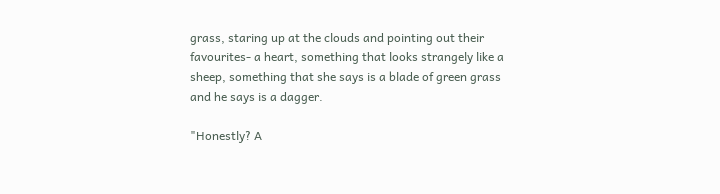grass, staring up at the clouds and pointing out their favourites- a heart, something that looks strangely like a sheep, something that she says is a blade of green grass and he says is a dagger.

"Honestly? A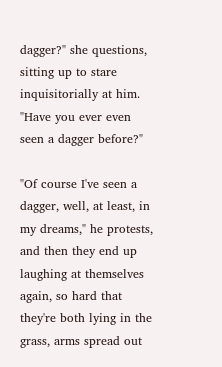dagger?" she questions, sitting up to stare inquisitorially at him. "Have you ever even seen a dagger before?"

"Of course I've seen a dagger, well, at least, in my dreams," he protests, and then they end up laughing at themselves again, so hard that they're both lying in the grass, arms spread out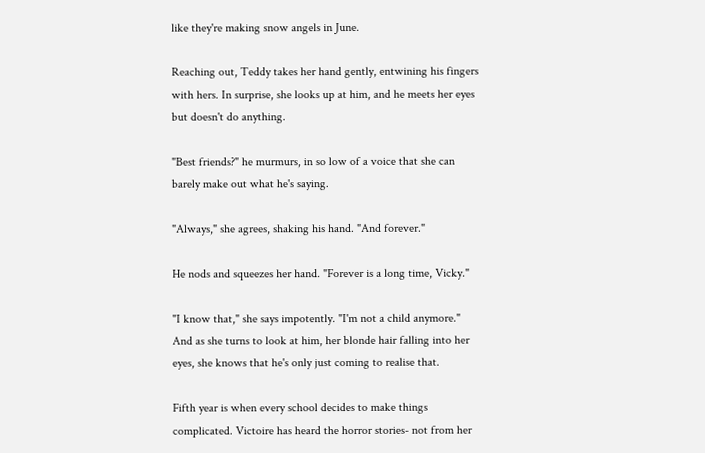like they're making snow angels in June.

Reaching out, Teddy takes her hand gently, entwining his fingers with hers. In surprise, she looks up at him, and he meets her eyes but doesn't do anything.

"Best friends?" he murmurs, in so low of a voice that she can barely make out what he's saying.

"Always," she agrees, shaking his hand. "And forever."

He nods and squeezes her hand. "Forever is a long time, Vicky."

"I know that," she says impotently. "I'm not a child anymore." And as she turns to look at him, her blonde hair falling into her eyes, she knows that he's only just coming to realise that.

Fifth year is when every school decides to make things complicated. Victoire has heard the horror stories- not from her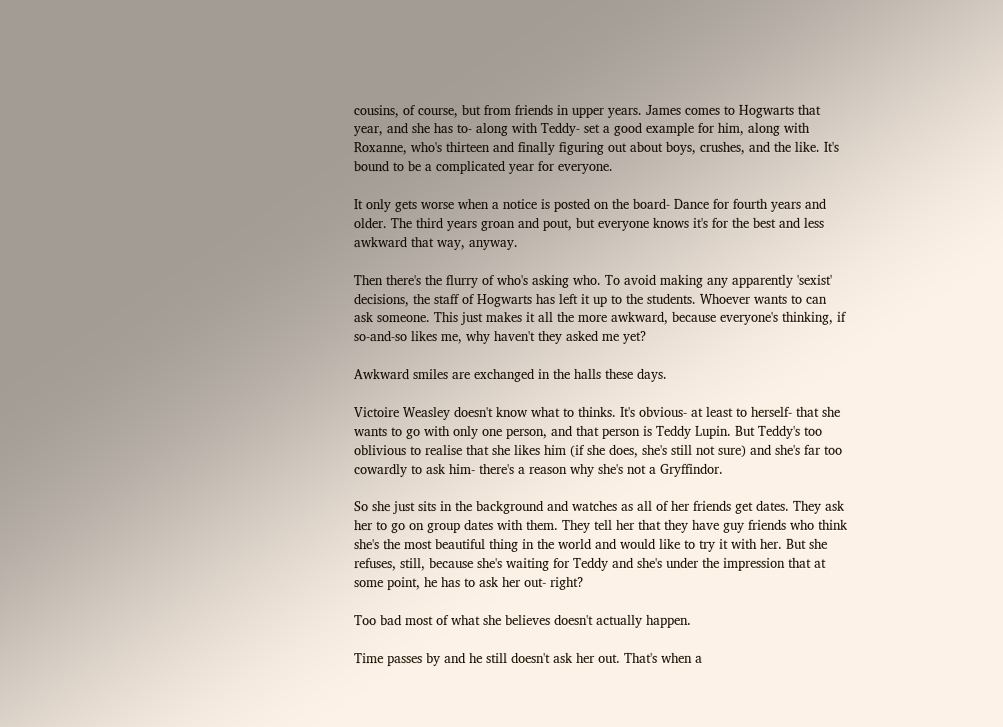cousins, of course, but from friends in upper years. James comes to Hogwarts that year, and she has to- along with Teddy- set a good example for him, along with Roxanne, who's thirteen and finally figuring out about boys, crushes, and the like. It's bound to be a complicated year for everyone.

It only gets worse when a notice is posted on the board- Dance for fourth years and older. The third years groan and pout, but everyone knows it's for the best and less awkward that way, anyway.

Then there's the flurry of who's asking who. To avoid making any apparently 'sexist' decisions, the staff of Hogwarts has left it up to the students. Whoever wants to can ask someone. This just makes it all the more awkward, because everyone's thinking, if so-and-so likes me, why haven't they asked me yet?

Awkward smiles are exchanged in the halls these days.

Victoire Weasley doesn't know what to thinks. It's obvious- at least to herself- that she wants to go with only one person, and that person is Teddy Lupin. But Teddy's too oblivious to realise that she likes him (if she does, she's still not sure) and she's far too cowardly to ask him- there's a reason why she's not a Gryffindor.

So she just sits in the background and watches as all of her friends get dates. They ask her to go on group dates with them. They tell her that they have guy friends who think she's the most beautiful thing in the world and would like to try it with her. But she refuses, still, because she's waiting for Teddy and she's under the impression that at some point, he has to ask her out- right?

Too bad most of what she believes doesn't actually happen.

Time passes by and he still doesn't ask her out. That's when a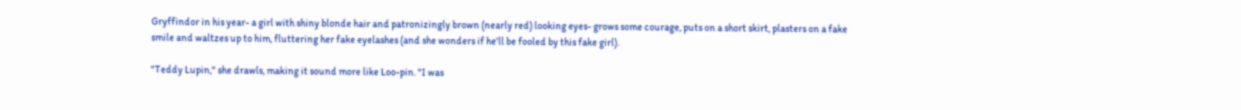Gryffindor in his year- a girl with shiny blonde hair and patronizingly brown (nearly red) looking eyes- grows some courage, puts on a short skirt, plasters on a fake smile and waltzes up to him, fluttering her fake eyelashes (and she wonders if he'll be fooled by this fake girl).

"Teddy Lupin," she drawls, making it sound more like Loo-pin. "I was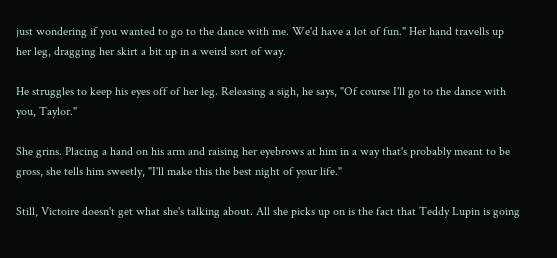just wondering if you wanted to go to the dance with me. We'd have a lot of fun." Her hand travells up her leg, dragging her skirt a bit up in a weird sort of way.

He struggles to keep his eyes off of her leg. Releasing a sigh, he says, "Of course I'll go to the dance with you, Taylor."

She grins. Placing a hand on his arm and raising her eyebrows at him in a way that's probably meant to be gross, she tells him sweetly, "I'll make this the best night of your life."

Still, Victoire doesn't get what she's talking about. All she picks up on is the fact that Teddy Lupin is going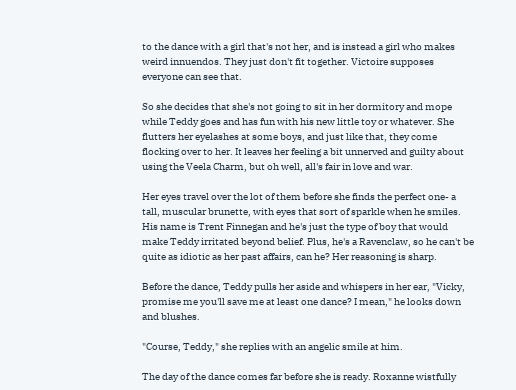to the dance with a girl that's not her, and is instead a girl who makes weird innuendos. They just don't fit together. Victoire supposes everyone can see that.

So she decides that she's not going to sit in her dormitory and mope while Teddy goes and has fun with his new little toy or whatever. She flutters her eyelashes at some boys, and just like that, they come flocking over to her. It leaves her feeling a bit unnerved and guilty about using the Veela Charm, but oh well, all's fair in love and war.

Her eyes travel over the lot of them before she finds the perfect one- a tall, muscular brunette, with eyes that sort of sparkle when he smiles. His name is Trent Finnegan and he's just the type of boy that would make Teddy irritated beyond belief. Plus, he's a Ravenclaw, so he can't be quite as idiotic as her past affairs, can he? Her reasoning is sharp.

Before the dance, Teddy pulls her aside and whispers in her ear, "Vicky, promise me you'll save me at least one dance? I mean," he looks down and blushes.

"Course, Teddy," she replies with an angelic smile at him.

The day of the dance comes far before she is ready. Roxanne wistfully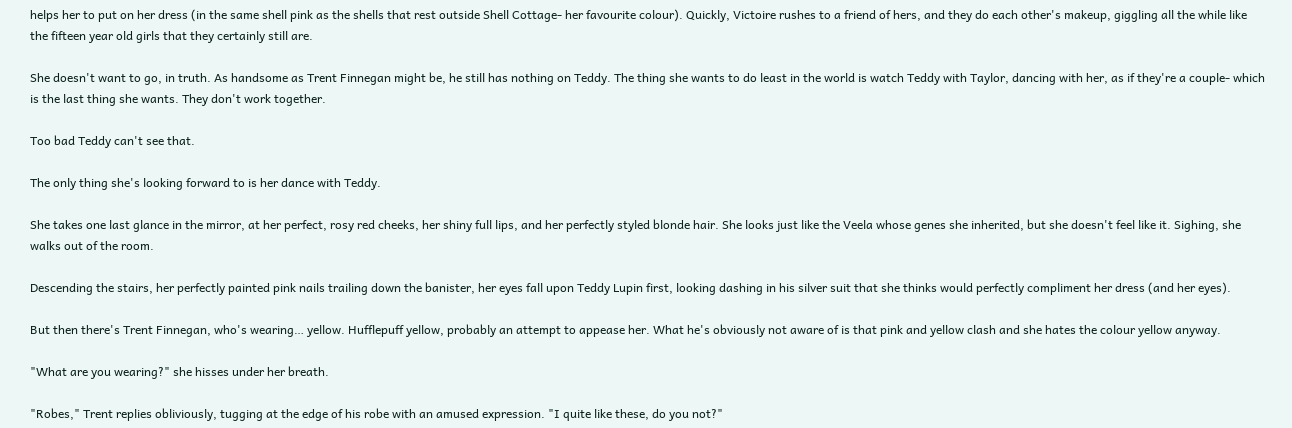helps her to put on her dress (in the same shell pink as the shells that rest outside Shell Cottage- her favourite colour). Quickly, Victoire rushes to a friend of hers, and they do each other's makeup, giggling all the while like the fifteen year old girls that they certainly still are.

She doesn't want to go, in truth. As handsome as Trent Finnegan might be, he still has nothing on Teddy. The thing she wants to do least in the world is watch Teddy with Taylor, dancing with her, as if they're a couple- which is the last thing she wants. They don't work together.

Too bad Teddy can't see that.

The only thing she's looking forward to is her dance with Teddy.

She takes one last glance in the mirror, at her perfect, rosy red cheeks, her shiny full lips, and her perfectly styled blonde hair. She looks just like the Veela whose genes she inherited, but she doesn't feel like it. Sighing, she walks out of the room.

Descending the stairs, her perfectly painted pink nails trailing down the banister, her eyes fall upon Teddy Lupin first, looking dashing in his silver suit that she thinks would perfectly compliment her dress (and her eyes).

But then there's Trent Finnegan, who's wearing… yellow. Hufflepuff yellow, probably an attempt to appease her. What he's obviously not aware of is that pink and yellow clash and she hates the colour yellow anyway.

"What are you wearing?" she hisses under her breath.

"Robes," Trent replies obliviously, tugging at the edge of his robe with an amused expression. "I quite like these, do you not?"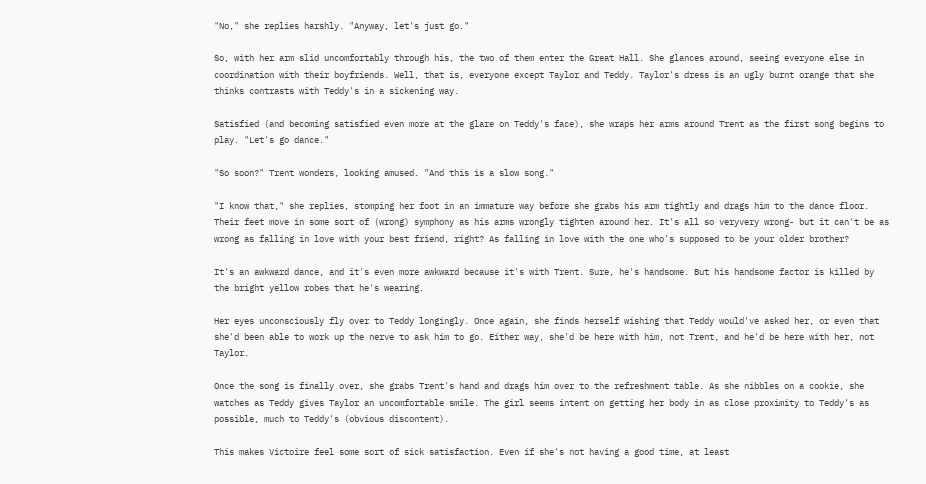"No," she replies harshly. "Anyway, let's just go."

So, with her arm slid uncomfortably through his, the two of them enter the Great Hall. She glances around, seeing everyone else in coordination with their boyfriends. Well, that is, everyone except Taylor and Teddy. Taylor's dress is an ugly burnt orange that she thinks contrasts with Teddy's in a sickening way.

Satisfied (and becoming satisfied even more at the glare on Teddy's face), she wraps her arms around Trent as the first song begins to play. "Let's go dance."

"So soon?" Trent wonders, looking amused. "And this is a slow song."

"I know that," she replies, stomping her foot in an immature way before she grabs his arm tightly and drags him to the dance floor. Their feet move in some sort of (wrong) symphony as his arms wrongly tighten around her. It's all so veryvery wrong- but it can't be as wrong as falling in love with your best friend, right? As falling in love with the one who's supposed to be your older brother?

It's an awkward dance, and it's even more awkward because it's with Trent. Sure, he's handsome. But his handsome factor is killed by the bright yellow robes that he's wearing.

Her eyes unconsciously fly over to Teddy longingly. Once again, she finds herself wishing that Teddy would've asked her, or even that she'd been able to work up the nerve to ask him to go. Either way, she'd be here with him, not Trent, and he'd be here with her, not Taylor.

Once the song is finally over, she grabs Trent's hand and drags him over to the refreshment table. As she nibbles on a cookie, she watches as Teddy gives Taylor an uncomfortable smile. The girl seems intent on getting her body in as close proximity to Teddy's as possible, much to Teddy's (obvious discontent).

This makes Victoire feel some sort of sick satisfaction. Even if she's not having a good time, at least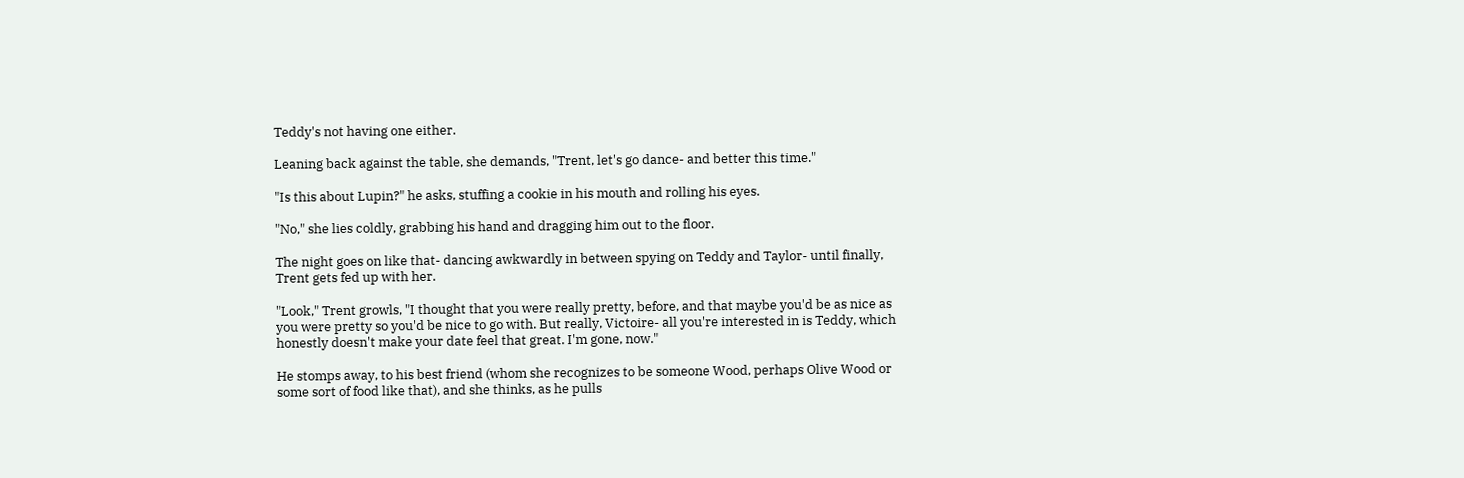Teddy's not having one either.

Leaning back against the table, she demands, "Trent, let's go dance- and better this time."

"Is this about Lupin?" he asks, stuffing a cookie in his mouth and rolling his eyes.

"No," she lies coldly, grabbing his hand and dragging him out to the floor.

The night goes on like that- dancing awkwardly in between spying on Teddy and Taylor- until finally, Trent gets fed up with her.

"Look," Trent growls, "I thought that you were really pretty, before, and that maybe you'd be as nice as you were pretty so you'd be nice to go with. But really, Victoire- all you're interested in is Teddy, which honestly doesn't make your date feel that great. I'm gone, now."

He stomps away, to his best friend (whom she recognizes to be someone Wood, perhaps Olive Wood or some sort of food like that), and she thinks, as he pulls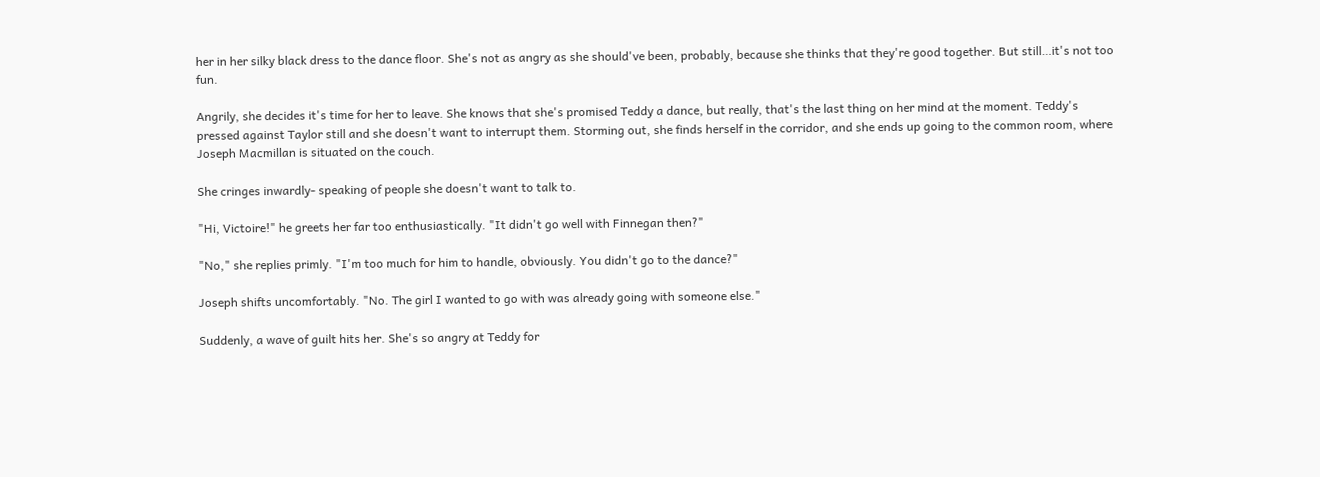her in her silky black dress to the dance floor. She's not as angry as she should've been, probably, because she thinks that they're good together. But still…it's not too fun.

Angrily, she decides it's time for her to leave. She knows that she's promised Teddy a dance, but really, that's the last thing on her mind at the moment. Teddy's pressed against Taylor still and she doesn't want to interrupt them. Storming out, she finds herself in the corridor, and she ends up going to the common room, where Joseph Macmillan is situated on the couch.

She cringes inwardly- speaking of people she doesn't want to talk to.

"Hi, Victoire!" he greets her far too enthusiastically. "It didn't go well with Finnegan then?"

"No," she replies primly. "I'm too much for him to handle, obviously. You didn't go to the dance?"

Joseph shifts uncomfortably. "No. The girl I wanted to go with was already going with someone else."

Suddenly, a wave of guilt hits her. She's so angry at Teddy for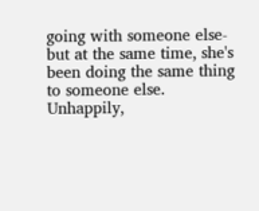going with someone else- but at the same time, she's been doing the same thing to someone else. Unhappily,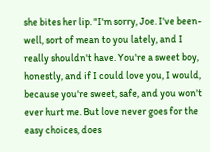she bites her lip. "I'm sorry, Joe. I've been- well, sort of mean to you lately, and I really shouldn't have. You're a sweet boy, honestly, and if I could love you, I would, because you're sweet, safe, and you won't ever hurt me. But love never goes for the easy choices, does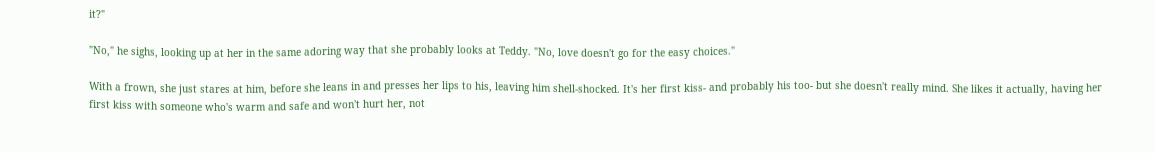it?"

"No," he sighs, looking up at her in the same adoring way that she probably looks at Teddy. "No, love doesn't go for the easy choices."

With a frown, she just stares at him, before she leans in and presses her lips to his, leaving him shell-shocked. It's her first kiss- and probably his too- but she doesn't really mind. She likes it actually, having her first kiss with someone who's warm and safe and won't hurt her, not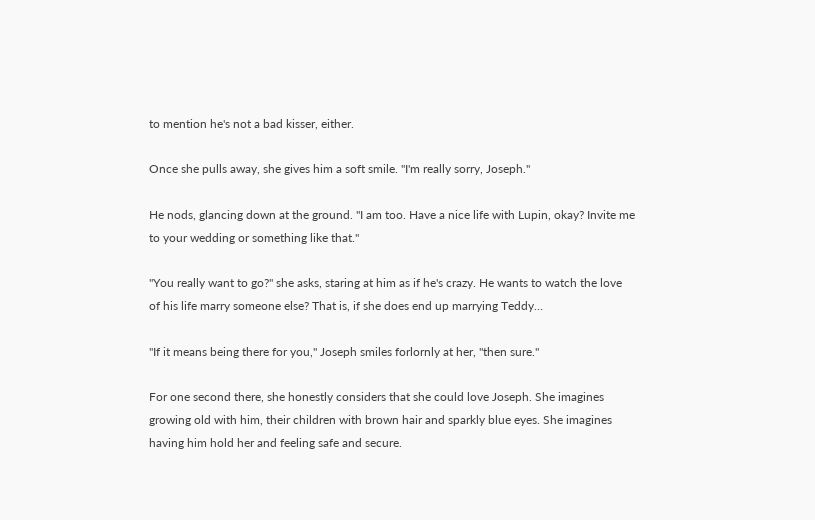to mention he's not a bad kisser, either.

Once she pulls away, she gives him a soft smile. "I'm really sorry, Joseph."

He nods, glancing down at the ground. "I am too. Have a nice life with Lupin, okay? Invite me to your wedding or something like that."

"You really want to go?" she asks, staring at him as if he's crazy. He wants to watch the love of his life marry someone else? That is, if she does end up marrying Teddy…

"If it means being there for you," Joseph smiles forlornly at her, "then sure."

For one second there, she honestly considers that she could love Joseph. She imagines growing old with him, their children with brown hair and sparkly blue eyes. She imagines having him hold her and feeling safe and secure.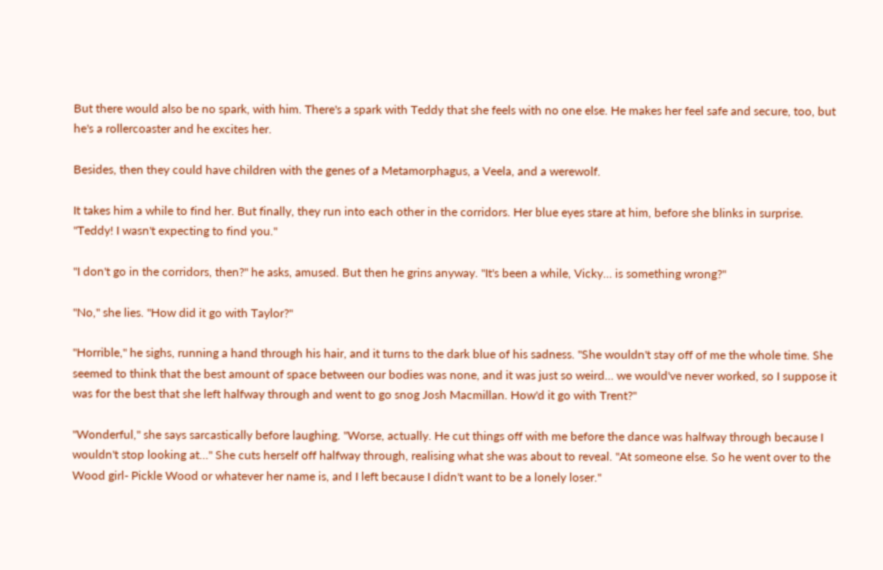But there would also be no spark, with him. There's a spark with Teddy that she feels with no one else. He makes her feel safe and secure, too, but he's a rollercoaster and he excites her.

Besides, then they could have children with the genes of a Metamorphagus, a Veela, and a werewolf.

It takes him a while to find her. But finally, they run into each other in the corridors. Her blue eyes stare at him, before she blinks in surprise. "Teddy! I wasn't expecting to find you."

"I don't go in the corridors, then?" he asks, amused. But then he grins anyway. "It's been a while, Vicky… is something wrong?"

"No," she lies. "How did it go with Taylor?"

"Horrible," he sighs, running a hand through his hair, and it turns to the dark blue of his sadness. "She wouldn't stay off of me the whole time. She seemed to think that the best amount of space between our bodies was none, and it was just so weird… we would've never worked, so I suppose it was for the best that she left halfway through and went to go snog Josh Macmillan. How'd it go with Trent?"

"Wonderful," she says sarcastically before laughing. "Worse, actually. He cut things off with me before the dance was halfway through because I wouldn't stop looking at…" She cuts herself off halfway through, realising what she was about to reveal. "At someone else. So he went over to the Wood girl- Pickle Wood or whatever her name is, and I left because I didn't want to be a lonely loser."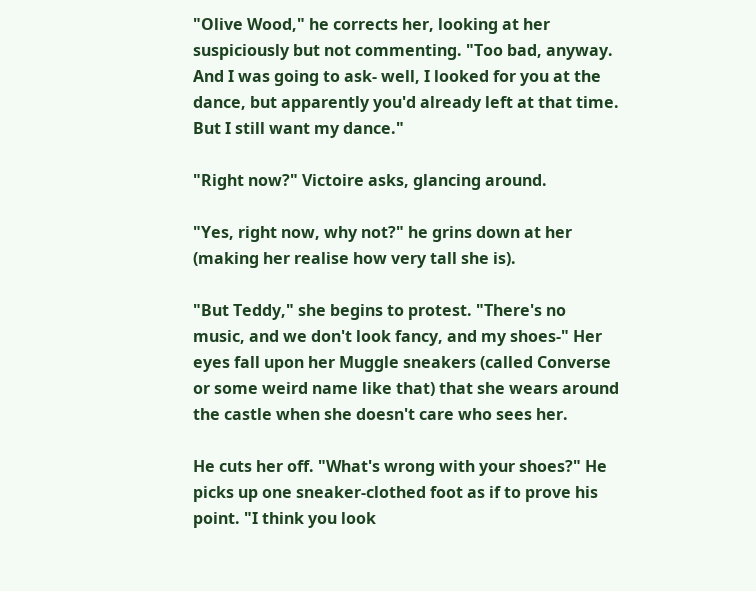"Olive Wood," he corrects her, looking at her suspiciously but not commenting. "Too bad, anyway. And I was going to ask- well, I looked for you at the dance, but apparently you'd already left at that time. But I still want my dance."

"Right now?" Victoire asks, glancing around.

"Yes, right now, why not?" he grins down at her (making her realise how very tall she is).

"But Teddy," she begins to protest. "There's no music, and we don't look fancy, and my shoes-" Her eyes fall upon her Muggle sneakers (called Converse or some weird name like that) that she wears around the castle when she doesn't care who sees her.

He cuts her off. "What's wrong with your shoes?" He picks up one sneaker-clothed foot as if to prove his point. "I think you look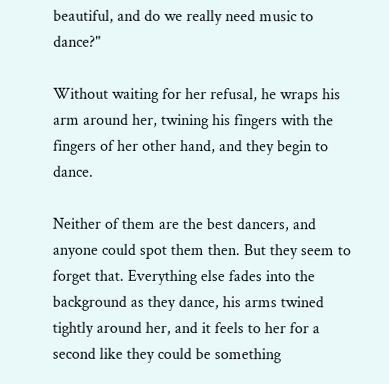beautiful, and do we really need music to dance?"

Without waiting for her refusal, he wraps his arm around her, twining his fingers with the fingers of her other hand, and they begin to dance.

Neither of them are the best dancers, and anyone could spot them then. But they seem to forget that. Everything else fades into the background as they dance, his arms twined tightly around her, and it feels to her for a second like they could be something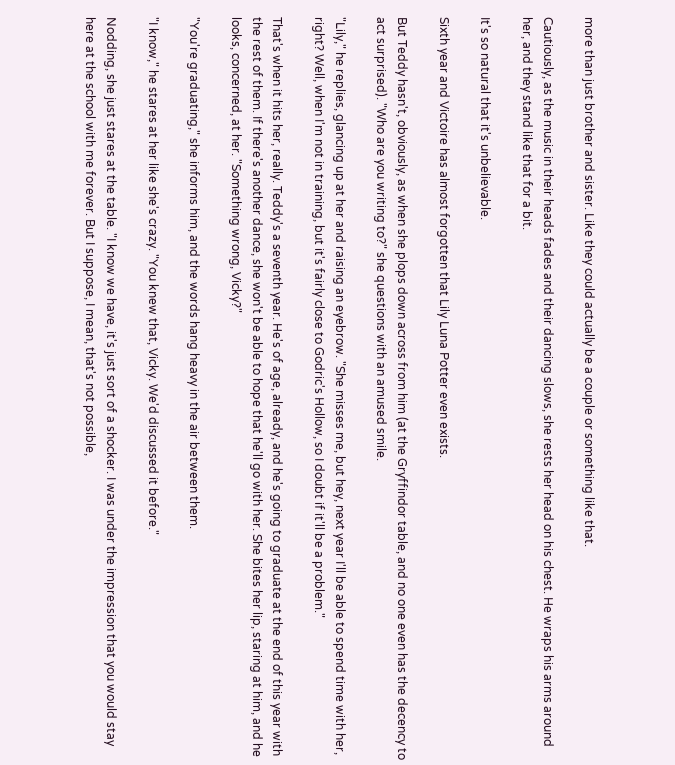more than just brother and sister. Like they could actually be a couple or something like that.

Cautiously, as the music in their heads fades and their dancing slows, she rests her head on his chest. He wraps his arms around her, and they stand like that for a bit.

It's so natural that it's unbelievable.

Sixth year and Victoire has almost forgotten that Lily Luna Potter even exists.

But Teddy hasn't, obviously, as when she plops down across from him (at the Gryffindor table, and no one even has the decency to act surprised). "Who are you writing to?" she questions with an amused smile.

"Lily," he replies, glancing up at her and raising an eyebrow. "She misses me, but hey, next year I'll be able to spend time with her, right? Well, when I'm not in training, but it's fairly close to Godric's Hollow, so I doubt if it'll be a problem."

That's when it hits her, really. Teddy's a seventh year. He's of age, already, and he's going to graduate at the end of this year with the rest of them. If there's another dance, she won't be able to hope that he'll go with her. She bites her lip, staring at him, and he looks, concerned, at her. "Something wrong, Vicky?"

"You're graduating," she informs him, and the words hang heavy in the air between them.

"I know," he stares at her like she's crazy. "You knew that, Vicky. We'd discussed it before."

Nodding, she just stares at the table. "I know we have, it's just sort of a shocker. I was under the impression that you would stay here at the school with me forever. But I suppose, I mean, that's not possible,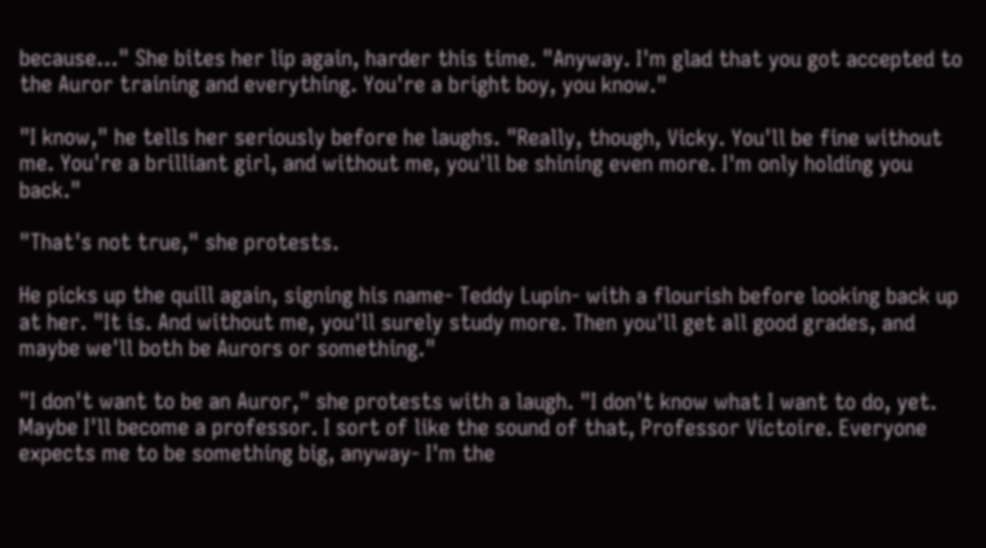because…" She bites her lip again, harder this time. "Anyway. I'm glad that you got accepted to the Auror training and everything. You're a bright boy, you know."

"I know," he tells her seriously before he laughs. "Really, though, Vicky. You'll be fine without me. You're a brilliant girl, and without me, you'll be shining even more. I'm only holding you back."

"That's not true," she protests.

He picks up the quill again, signing his name- Teddy Lupin- with a flourish before looking back up at her. "It is. And without me, you'll surely study more. Then you'll get all good grades, and maybe we'll both be Aurors or something."

"I don't want to be an Auror," she protests with a laugh. "I don't know what I want to do, yet. Maybe I'll become a professor. I sort of like the sound of that, Professor Victoire. Everyone expects me to be something big, anyway- I'm the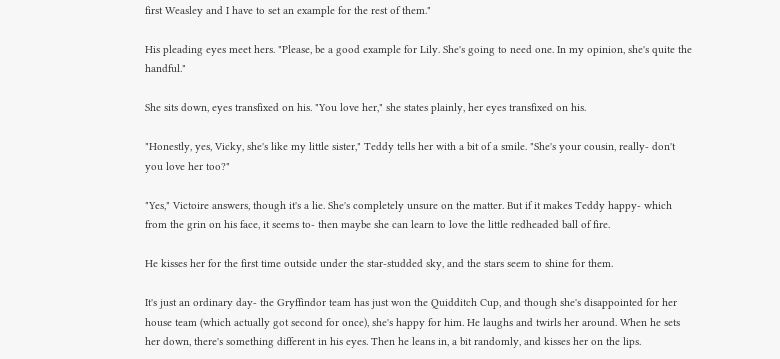first Weasley and I have to set an example for the rest of them."

His pleading eyes meet hers. "Please, be a good example for Lily. She's going to need one. In my opinion, she's quite the handful."

She sits down, eyes transfixed on his. "You love her," she states plainly, her eyes transfixed on his.

"Honestly, yes, Vicky, she's like my little sister," Teddy tells her with a bit of a smile. "She's your cousin, really- don't you love her too?"

"Yes," Victoire answers, though it's a lie. She's completely unsure on the matter. But if it makes Teddy happy- which from the grin on his face, it seems to- then maybe she can learn to love the little redheaded ball of fire.

He kisses her for the first time outside under the star-studded sky, and the stars seem to shine for them.

It's just an ordinary day- the Gryffindor team has just won the Quidditch Cup, and though she's disappointed for her house team (which actually got second for once), she's happy for him. He laughs and twirls her around. When he sets her down, there's something different in his eyes. Then he leans in, a bit randomly, and kisses her on the lips.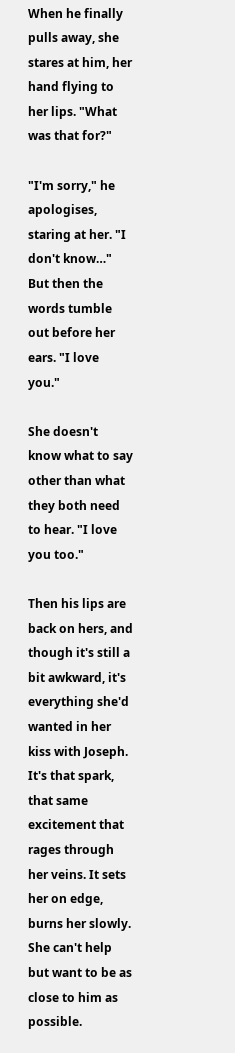When he finally pulls away, she stares at him, her hand flying to her lips. "What was that for?"

"I'm sorry," he apologises, staring at her. "I don't know…" But then the words tumble out before her ears. "I love you."

She doesn't know what to say other than what they both need to hear. "I love you too."

Then his lips are back on hers, and though it's still a bit awkward, it's everything she'd wanted in her kiss with Joseph. It's that spark, that same excitement that rages through her veins. It sets her on edge, burns her slowly. She can't help but want to be as close to him as possible.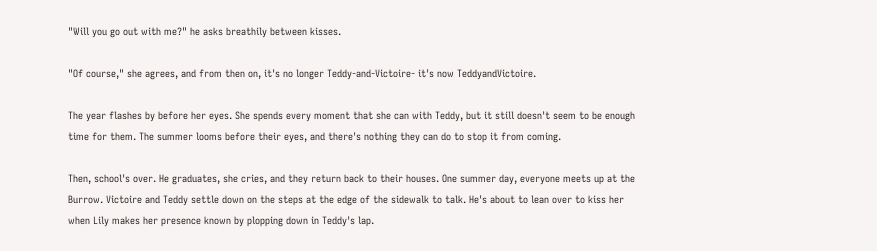"Will you go out with me?" he asks breathily between kisses.

"Of course," she agrees, and from then on, it's no longer Teddy-and-Victoire- it's now TeddyandVictoire.

The year flashes by before her eyes. She spends every moment that she can with Teddy, but it still doesn't seem to be enough time for them. The summer looms before their eyes, and there's nothing they can do to stop it from coming.

Then, school's over. He graduates, she cries, and they return back to their houses. One summer day, everyone meets up at the Burrow. Victoire and Teddy settle down on the steps at the edge of the sidewalk to talk. He's about to lean over to kiss her when Lily makes her presence known by plopping down in Teddy's lap.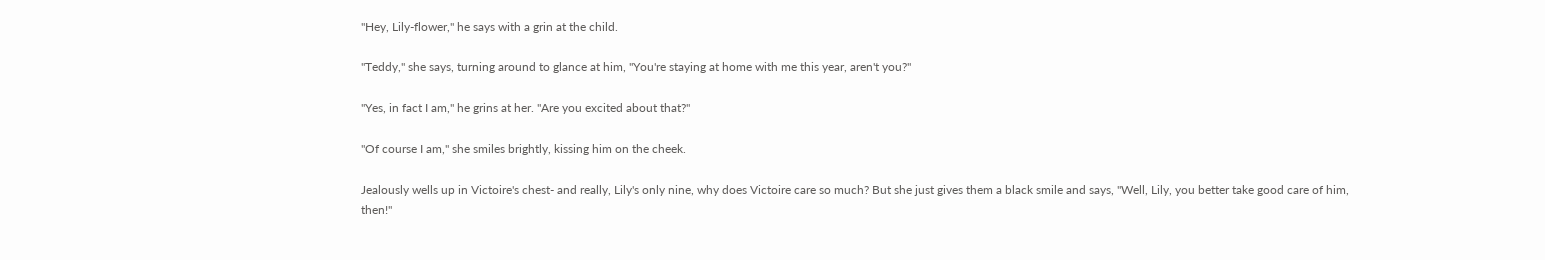"Hey, Lily-flower," he says with a grin at the child.

"Teddy," she says, turning around to glance at him, "You're staying at home with me this year, aren't you?"

"Yes, in fact I am," he grins at her. "Are you excited about that?"

"Of course I am," she smiles brightly, kissing him on the cheek.

Jealously wells up in Victoire's chest- and really, Lily's only nine, why does Victoire care so much? But she just gives them a black smile and says, "Well, Lily, you better take good care of him, then!"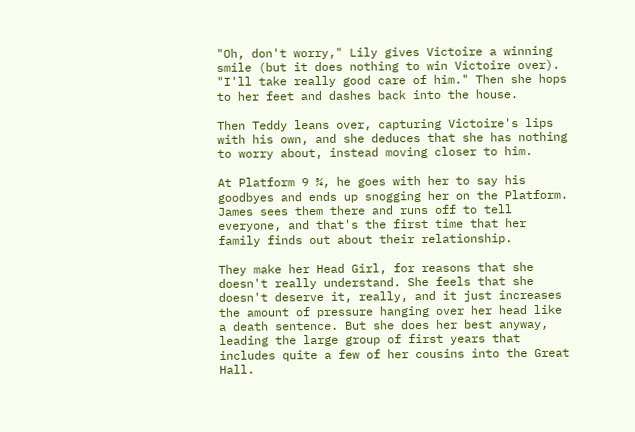"Oh, don't worry," Lily gives Victoire a winning smile (but it does nothing to win Victoire over). "I'll take really good care of him." Then she hops to her feet and dashes back into the house.

Then Teddy leans over, capturing Victoire's lips with his own, and she deduces that she has nothing to worry about, instead moving closer to him.

At Platform 9 ¾, he goes with her to say his goodbyes and ends up snogging her on the Platform. James sees them there and runs off to tell everyone, and that's the first time that her family finds out about their relationship.

They make her Head Girl, for reasons that she doesn't really understand. She feels that she doesn't deserve it, really, and it just increases the amount of pressure hanging over her head like a death sentence. But she does her best anyway, leading the large group of first years that includes quite a few of her cousins into the Great Hall.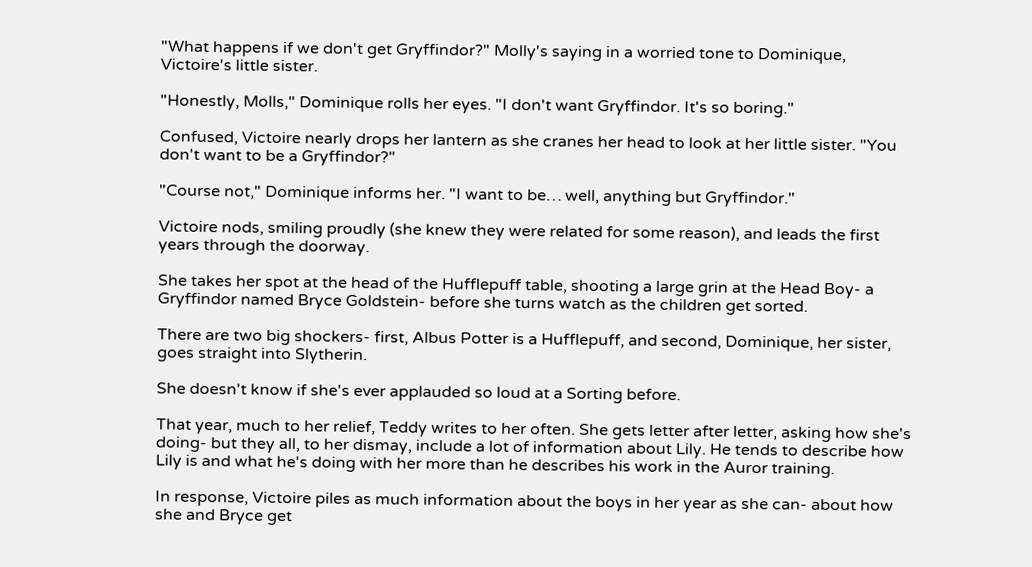"What happens if we don't get Gryffindor?" Molly's saying in a worried tone to Dominique, Victoire's little sister.

"Honestly, Molls," Dominique rolls her eyes. "I don't want Gryffindor. It's so boring."

Confused, Victoire nearly drops her lantern as she cranes her head to look at her little sister. "You don't want to be a Gryffindor?"

"Course not," Dominique informs her. "I want to be… well, anything but Gryffindor."

Victoire nods, smiling proudly (she knew they were related for some reason), and leads the first years through the doorway.

She takes her spot at the head of the Hufflepuff table, shooting a large grin at the Head Boy- a Gryffindor named Bryce Goldstein- before she turns watch as the children get sorted.

There are two big shockers- first, Albus Potter is a Hufflepuff, and second, Dominique, her sister, goes straight into Slytherin.

She doesn't know if she's ever applauded so loud at a Sorting before.

That year, much to her relief, Teddy writes to her often. She gets letter after letter, asking how she's doing- but they all, to her dismay, include a lot of information about Lily. He tends to describe how Lily is and what he's doing with her more than he describes his work in the Auror training.

In response, Victoire piles as much information about the boys in her year as she can- about how she and Bryce get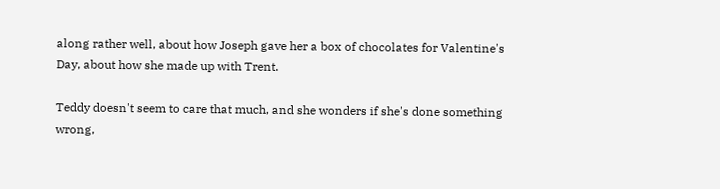along rather well, about how Joseph gave her a box of chocolates for Valentine's Day, about how she made up with Trent.

Teddy doesn't seem to care that much, and she wonders if she's done something wrong,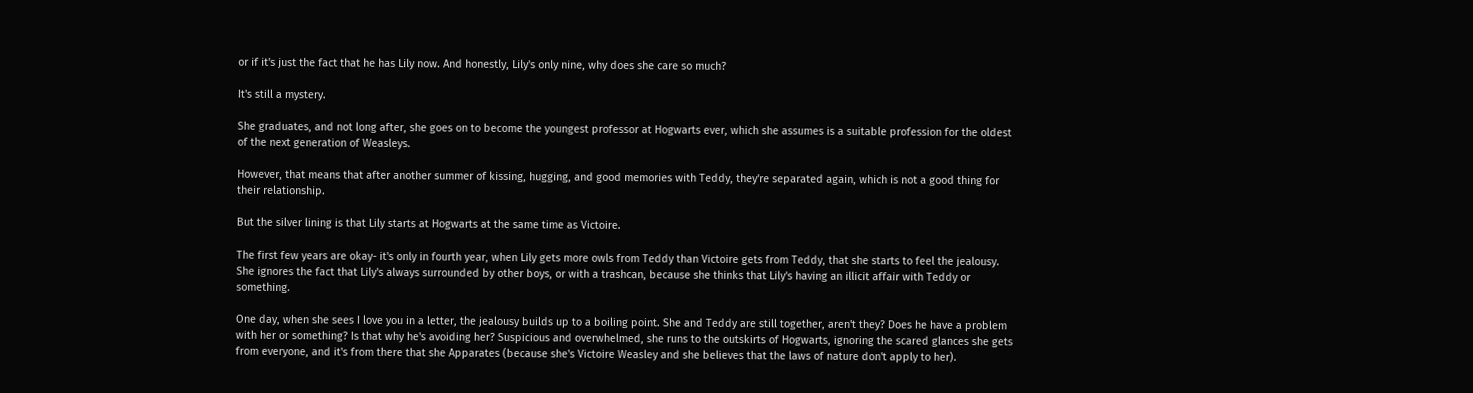or if it's just the fact that he has Lily now. And honestly, Lily's only nine, why does she care so much?

It's still a mystery.

She graduates, and not long after, she goes on to become the youngest professor at Hogwarts ever, which she assumes is a suitable profession for the oldest of the next generation of Weasleys.

However, that means that after another summer of kissing, hugging, and good memories with Teddy, they're separated again, which is not a good thing for their relationship.

But the silver lining is that Lily starts at Hogwarts at the same time as Victoire.

The first few years are okay- it's only in fourth year, when Lily gets more owls from Teddy than Victoire gets from Teddy, that she starts to feel the jealousy. She ignores the fact that Lily's always surrounded by other boys, or with a trashcan, because she thinks that Lily's having an illicit affair with Teddy or something.

One day, when she sees I love you in a letter, the jealousy builds up to a boiling point. She and Teddy are still together, aren't they? Does he have a problem with her or something? Is that why he's avoiding her? Suspicious and overwhelmed, she runs to the outskirts of Hogwarts, ignoring the scared glances she gets from everyone, and it's from there that she Apparates (because she's Victoire Weasley and she believes that the laws of nature don't apply to her).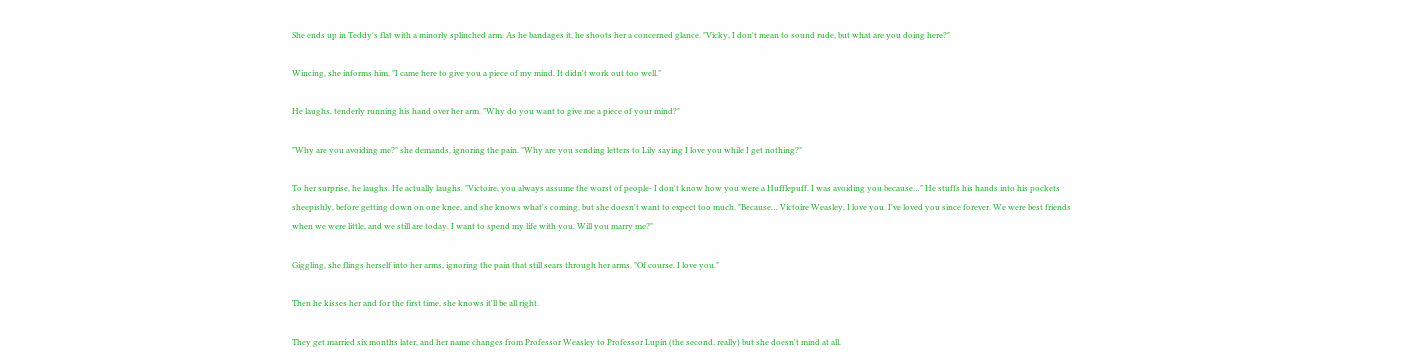She ends up in Teddy's flat with a minorly splinched arm. As he bandages it, he shoots her a concerned glance. "Vicky, I don't mean to sound rude, but what are you doing here?"

Wincing, she informs him, "I came here to give you a piece of my mind. It didn't work out too well."

He laughs, tenderly running his hand over her arm. "Why do you want to give me a piece of your mind?"

"Why are you avoiding me?" she demands, ignoring the pain. "Why are you sending letters to Lily saying I love you while I get nothing?"

To her surprise, he laughs. He actually laughs. "Victoire, you always assume the worst of people- I don't know how you were a Hufflepuff. I was avoiding you because…" He stuffs his hands into his pockets sheepishly, before getting down on one knee, and she knows what's coming, but she doesn't want to expect too much. "Because… Victoire Weasley, I love you. I've loved you since forever. We were best friends when we were little, and we still are today. I want to spend my life with you. Will you marry me?"

Giggling, she flings herself into her arms, ignoring the pain that still sears through her arms. "Of course. I love you."

Then he kisses her and for the first time, she knows it'll be all right.

They get married six months later, and her name changes from Professor Weasley to Professor Lupin (the second, really) but she doesn't mind at all.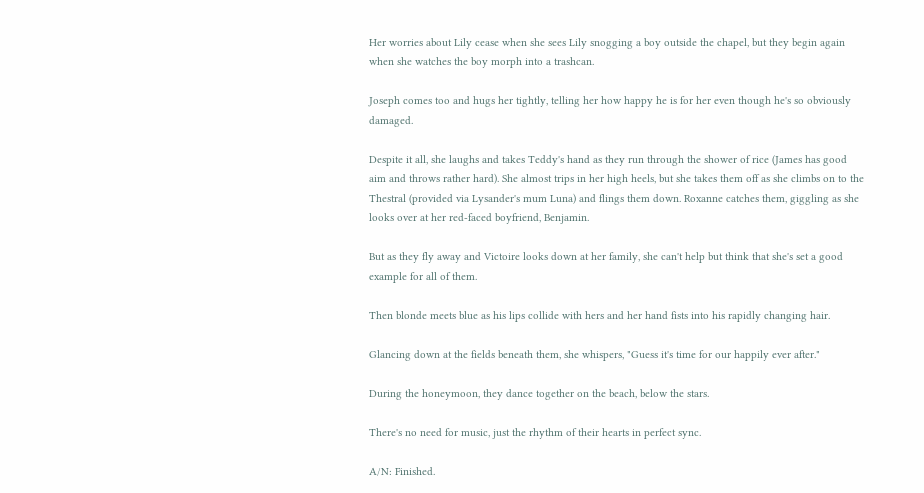Her worries about Lily cease when she sees Lily snogging a boy outside the chapel, but they begin again when she watches the boy morph into a trashcan.

Joseph comes too and hugs her tightly, telling her how happy he is for her even though he's so obviously damaged.

Despite it all, she laughs and takes Teddy's hand as they run through the shower of rice (James has good aim and throws rather hard). She almost trips in her high heels, but she takes them off as she climbs on to the Thestral (provided via Lysander's mum Luna) and flings them down. Roxanne catches them, giggling as she looks over at her red-faced boyfriend, Benjamin.

But as they fly away and Victoire looks down at her family, she can't help but think that she's set a good example for all of them.

Then blonde meets blue as his lips collide with hers and her hand fists into his rapidly changing hair.

Glancing down at the fields beneath them, she whispers, "Guess it's time for our happily ever after."

During the honeymoon, they dance together on the beach, below the stars.

There's no need for music, just the rhythm of their hearts in perfect sync.

A/N: Finished.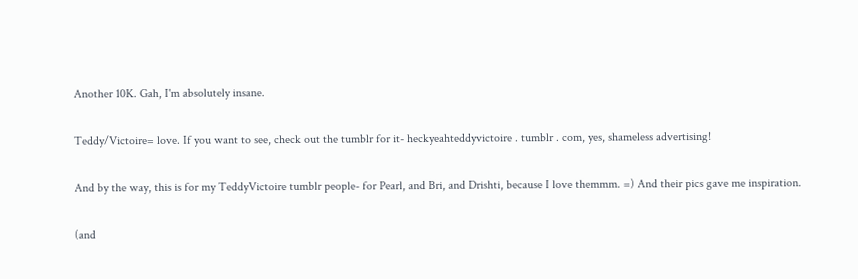Another 10K. Gah, I'm absolutely insane.

Teddy/Victoire= love. If you want to see, check out the tumblr for it- heckyeahteddyvictoire . tumblr . com, yes, shameless advertising!

And by the way, this is for my TeddyVictoire tumblr people- for Pearl, and Bri, and Drishti, because I love themmm. =) And their pics gave me inspiration.

(and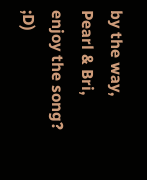by the way, Pearl & Bri, enjoy the song? ;D)